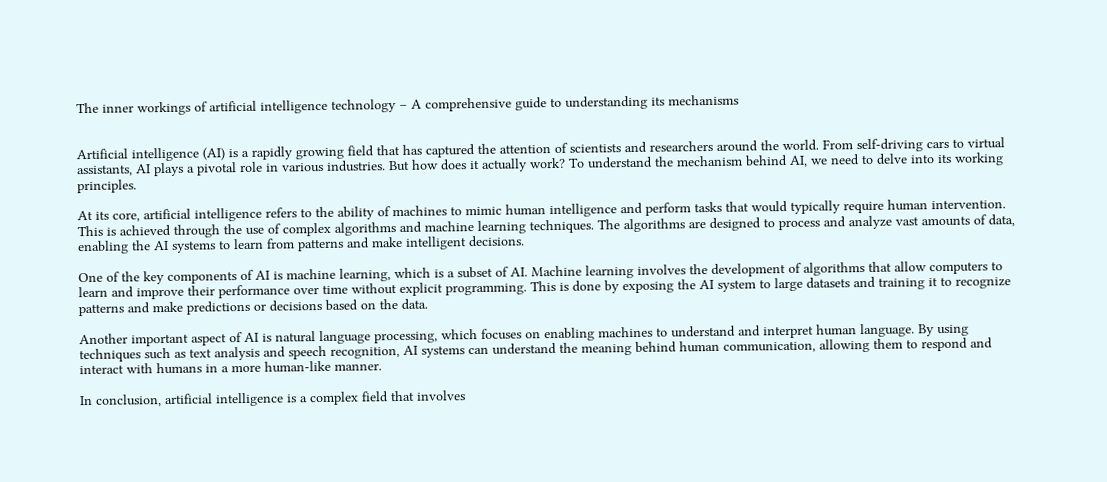The inner workings of artificial intelligence technology – A comprehensive guide to understanding its mechanisms


Artificial intelligence (AI) is a rapidly growing field that has captured the attention of scientists and researchers around the world. From self-driving cars to virtual assistants, AI plays a pivotal role in various industries. But how does it actually work? To understand the mechanism behind AI, we need to delve into its working principles.

At its core, artificial intelligence refers to the ability of machines to mimic human intelligence and perform tasks that would typically require human intervention. This is achieved through the use of complex algorithms and machine learning techniques. The algorithms are designed to process and analyze vast amounts of data, enabling the AI systems to learn from patterns and make intelligent decisions.

One of the key components of AI is machine learning, which is a subset of AI. Machine learning involves the development of algorithms that allow computers to learn and improve their performance over time without explicit programming. This is done by exposing the AI system to large datasets and training it to recognize patterns and make predictions or decisions based on the data.

Another important aspect of AI is natural language processing, which focuses on enabling machines to understand and interpret human language. By using techniques such as text analysis and speech recognition, AI systems can understand the meaning behind human communication, allowing them to respond and interact with humans in a more human-like manner.

In conclusion, artificial intelligence is a complex field that involves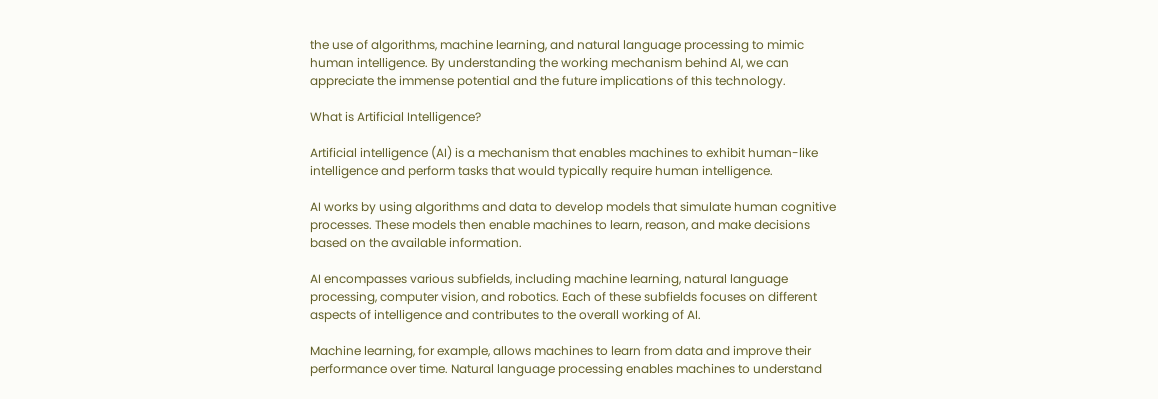the use of algorithms, machine learning, and natural language processing to mimic human intelligence. By understanding the working mechanism behind AI, we can appreciate the immense potential and the future implications of this technology.

What is Artificial Intelligence?

Artificial intelligence (AI) is a mechanism that enables machines to exhibit human-like intelligence and perform tasks that would typically require human intelligence.

AI works by using algorithms and data to develop models that simulate human cognitive processes. These models then enable machines to learn, reason, and make decisions based on the available information.

AI encompasses various subfields, including machine learning, natural language processing, computer vision, and robotics. Each of these subfields focuses on different aspects of intelligence and contributes to the overall working of AI.

Machine learning, for example, allows machines to learn from data and improve their performance over time. Natural language processing enables machines to understand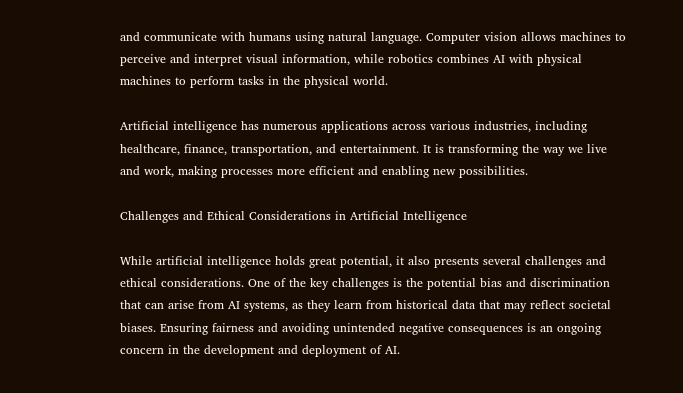and communicate with humans using natural language. Computer vision allows machines to perceive and interpret visual information, while robotics combines AI with physical machines to perform tasks in the physical world.

Artificial intelligence has numerous applications across various industries, including healthcare, finance, transportation, and entertainment. It is transforming the way we live and work, making processes more efficient and enabling new possibilities.

Challenges and Ethical Considerations in Artificial Intelligence

While artificial intelligence holds great potential, it also presents several challenges and ethical considerations. One of the key challenges is the potential bias and discrimination that can arise from AI systems, as they learn from historical data that may reflect societal biases. Ensuring fairness and avoiding unintended negative consequences is an ongoing concern in the development and deployment of AI.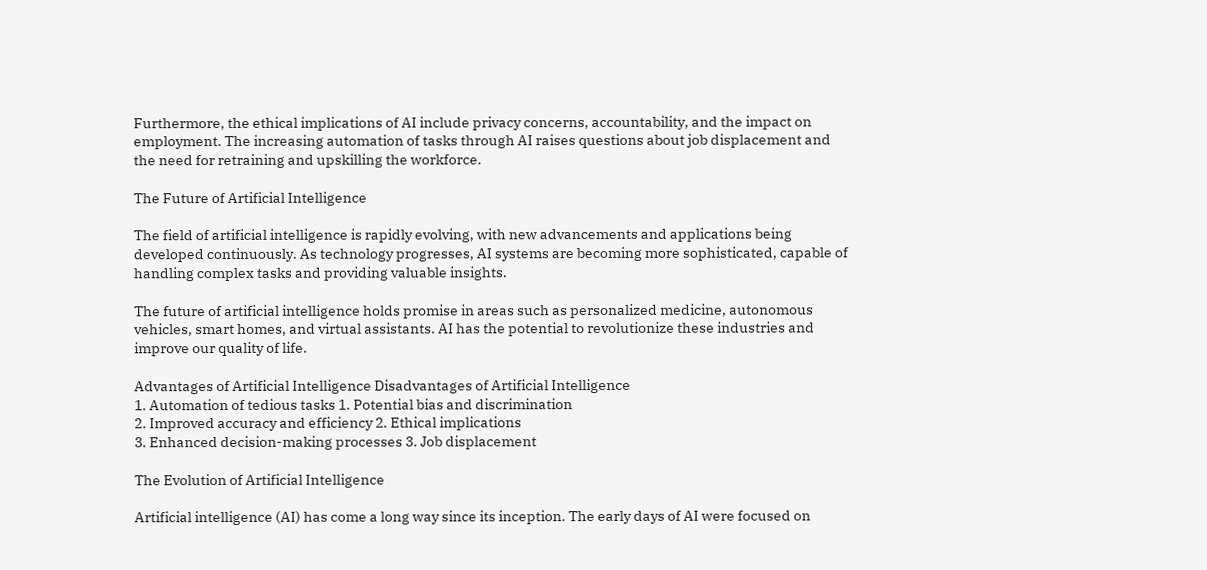Furthermore, the ethical implications of AI include privacy concerns, accountability, and the impact on employment. The increasing automation of tasks through AI raises questions about job displacement and the need for retraining and upskilling the workforce.

The Future of Artificial Intelligence

The field of artificial intelligence is rapidly evolving, with new advancements and applications being developed continuously. As technology progresses, AI systems are becoming more sophisticated, capable of handling complex tasks and providing valuable insights.

The future of artificial intelligence holds promise in areas such as personalized medicine, autonomous vehicles, smart homes, and virtual assistants. AI has the potential to revolutionize these industries and improve our quality of life.

Advantages of Artificial Intelligence Disadvantages of Artificial Intelligence
1. Automation of tedious tasks 1. Potential bias and discrimination
2. Improved accuracy and efficiency 2. Ethical implications
3. Enhanced decision-making processes 3. Job displacement

The Evolution of Artificial Intelligence

Artificial intelligence (AI) has come a long way since its inception. The early days of AI were focused on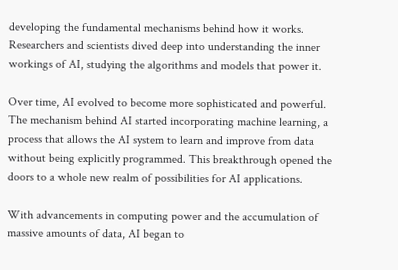developing the fundamental mechanisms behind how it works. Researchers and scientists dived deep into understanding the inner workings of AI, studying the algorithms and models that power it.

Over time, AI evolved to become more sophisticated and powerful. The mechanism behind AI started incorporating machine learning, a process that allows the AI system to learn and improve from data without being explicitly programmed. This breakthrough opened the doors to a whole new realm of possibilities for AI applications.

With advancements in computing power and the accumulation of massive amounts of data, AI began to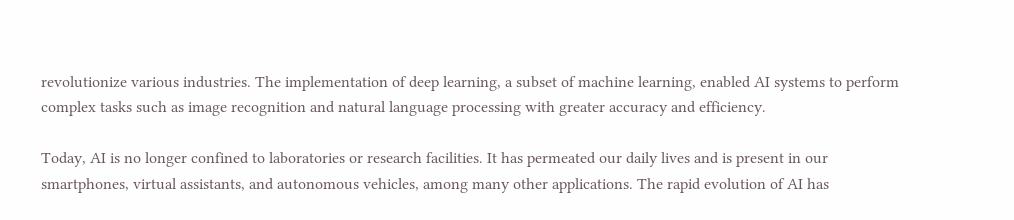revolutionize various industries. The implementation of deep learning, a subset of machine learning, enabled AI systems to perform complex tasks such as image recognition and natural language processing with greater accuracy and efficiency.

Today, AI is no longer confined to laboratories or research facilities. It has permeated our daily lives and is present in our smartphones, virtual assistants, and autonomous vehicles, among many other applications. The rapid evolution of AI has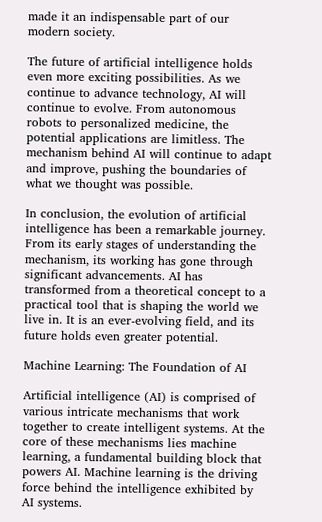made it an indispensable part of our modern society.

The future of artificial intelligence holds even more exciting possibilities. As we continue to advance technology, AI will continue to evolve. From autonomous robots to personalized medicine, the potential applications are limitless. The mechanism behind AI will continue to adapt and improve, pushing the boundaries of what we thought was possible.

In conclusion, the evolution of artificial intelligence has been a remarkable journey. From its early stages of understanding the mechanism, its working has gone through significant advancements. AI has transformed from a theoretical concept to a practical tool that is shaping the world we live in. It is an ever-evolving field, and its future holds even greater potential.

Machine Learning: The Foundation of AI

Artificial intelligence (AI) is comprised of various intricate mechanisms that work together to create intelligent systems. At the core of these mechanisms lies machine learning, a fundamental building block that powers AI. Machine learning is the driving force behind the intelligence exhibited by AI systems.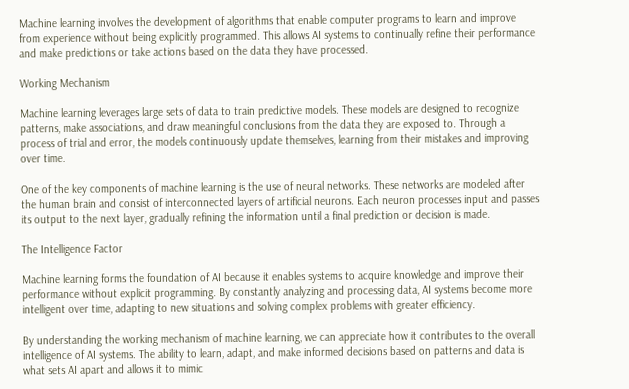Machine learning involves the development of algorithms that enable computer programs to learn and improve from experience without being explicitly programmed. This allows AI systems to continually refine their performance and make predictions or take actions based on the data they have processed.

Working Mechanism

Machine learning leverages large sets of data to train predictive models. These models are designed to recognize patterns, make associations, and draw meaningful conclusions from the data they are exposed to. Through a process of trial and error, the models continuously update themselves, learning from their mistakes and improving over time.

One of the key components of machine learning is the use of neural networks. These networks are modeled after the human brain and consist of interconnected layers of artificial neurons. Each neuron processes input and passes its output to the next layer, gradually refining the information until a final prediction or decision is made.

The Intelligence Factor

Machine learning forms the foundation of AI because it enables systems to acquire knowledge and improve their performance without explicit programming. By constantly analyzing and processing data, AI systems become more intelligent over time, adapting to new situations and solving complex problems with greater efficiency.

By understanding the working mechanism of machine learning, we can appreciate how it contributes to the overall intelligence of AI systems. The ability to learn, adapt, and make informed decisions based on patterns and data is what sets AI apart and allows it to mimic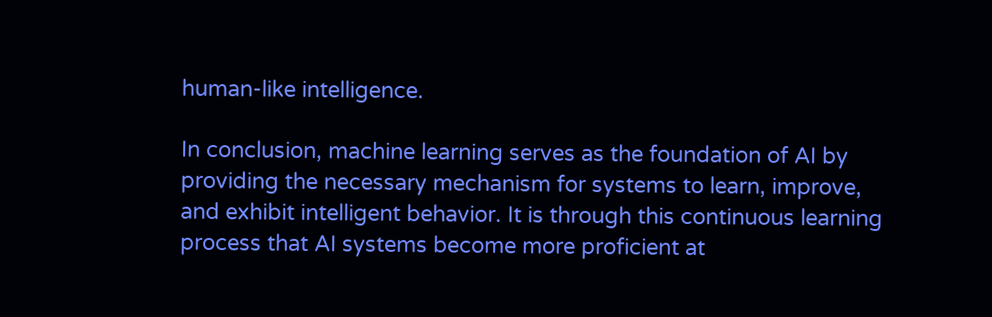human-like intelligence.

In conclusion, machine learning serves as the foundation of AI by providing the necessary mechanism for systems to learn, improve, and exhibit intelligent behavior. It is through this continuous learning process that AI systems become more proficient at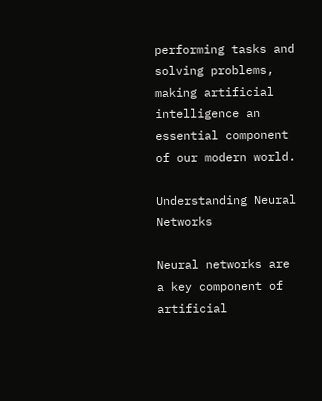performing tasks and solving problems, making artificial intelligence an essential component of our modern world.

Understanding Neural Networks

Neural networks are a key component of artificial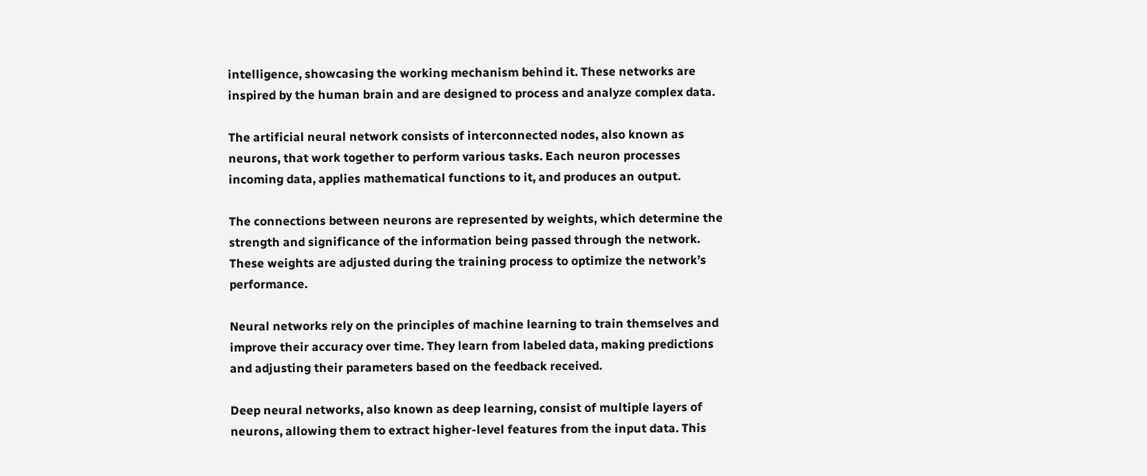intelligence, showcasing the working mechanism behind it. These networks are inspired by the human brain and are designed to process and analyze complex data.

The artificial neural network consists of interconnected nodes, also known as neurons, that work together to perform various tasks. Each neuron processes incoming data, applies mathematical functions to it, and produces an output.

The connections between neurons are represented by weights, which determine the strength and significance of the information being passed through the network. These weights are adjusted during the training process to optimize the network’s performance.

Neural networks rely on the principles of machine learning to train themselves and improve their accuracy over time. They learn from labeled data, making predictions and adjusting their parameters based on the feedback received.

Deep neural networks, also known as deep learning, consist of multiple layers of neurons, allowing them to extract higher-level features from the input data. This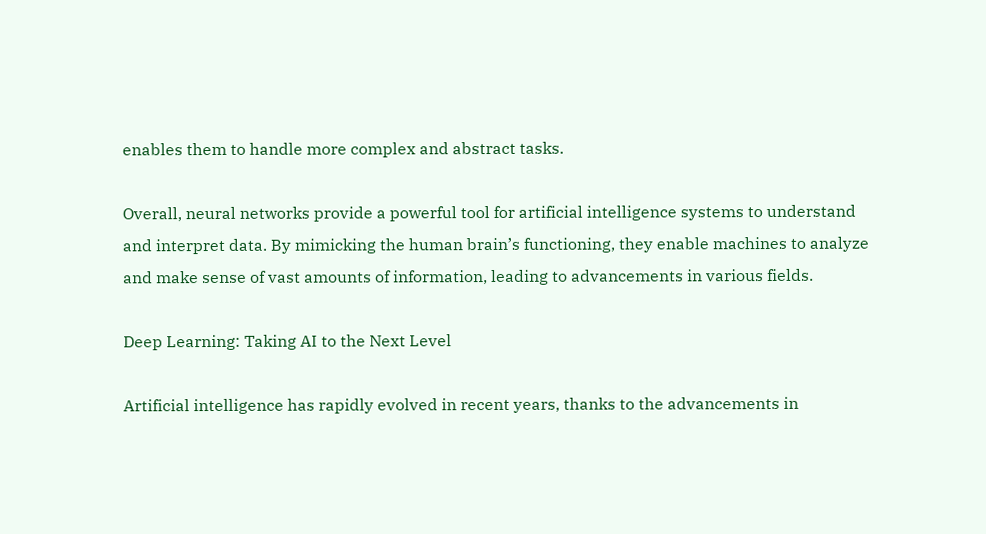enables them to handle more complex and abstract tasks.

Overall, neural networks provide a powerful tool for artificial intelligence systems to understand and interpret data. By mimicking the human brain’s functioning, they enable machines to analyze and make sense of vast amounts of information, leading to advancements in various fields.

Deep Learning: Taking AI to the Next Level

Artificial intelligence has rapidly evolved in recent years, thanks to the advancements in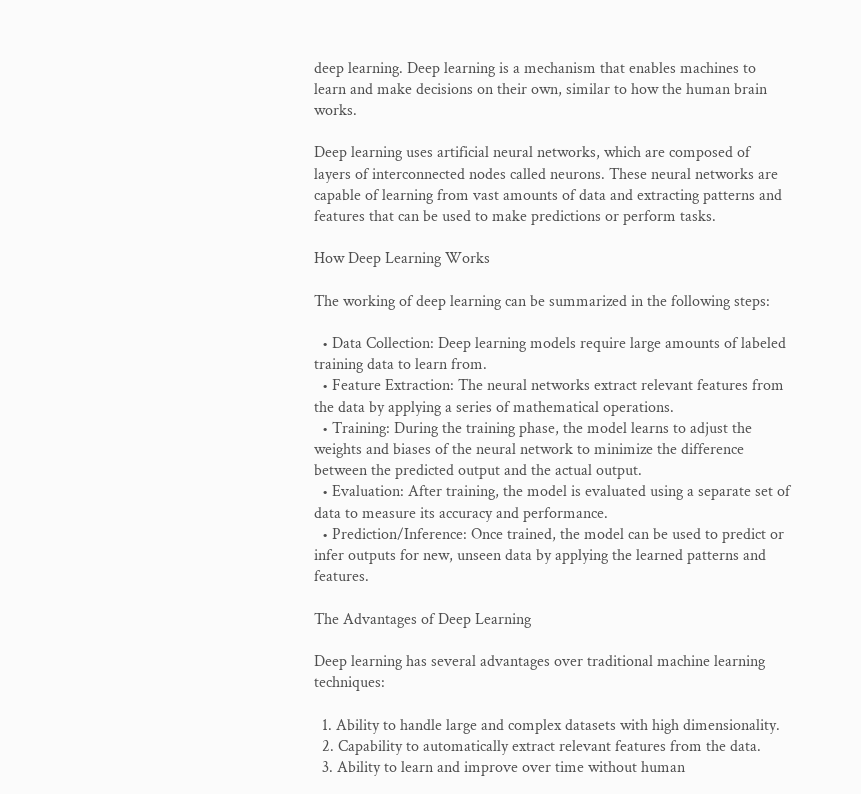deep learning. Deep learning is a mechanism that enables machines to learn and make decisions on their own, similar to how the human brain works.

Deep learning uses artificial neural networks, which are composed of layers of interconnected nodes called neurons. These neural networks are capable of learning from vast amounts of data and extracting patterns and features that can be used to make predictions or perform tasks.

How Deep Learning Works

The working of deep learning can be summarized in the following steps:

  • Data Collection: Deep learning models require large amounts of labeled training data to learn from.
  • Feature Extraction: The neural networks extract relevant features from the data by applying a series of mathematical operations.
  • Training: During the training phase, the model learns to adjust the weights and biases of the neural network to minimize the difference between the predicted output and the actual output.
  • Evaluation: After training, the model is evaluated using a separate set of data to measure its accuracy and performance.
  • Prediction/Inference: Once trained, the model can be used to predict or infer outputs for new, unseen data by applying the learned patterns and features.

The Advantages of Deep Learning

Deep learning has several advantages over traditional machine learning techniques:

  1. Ability to handle large and complex datasets with high dimensionality.
  2. Capability to automatically extract relevant features from the data.
  3. Ability to learn and improve over time without human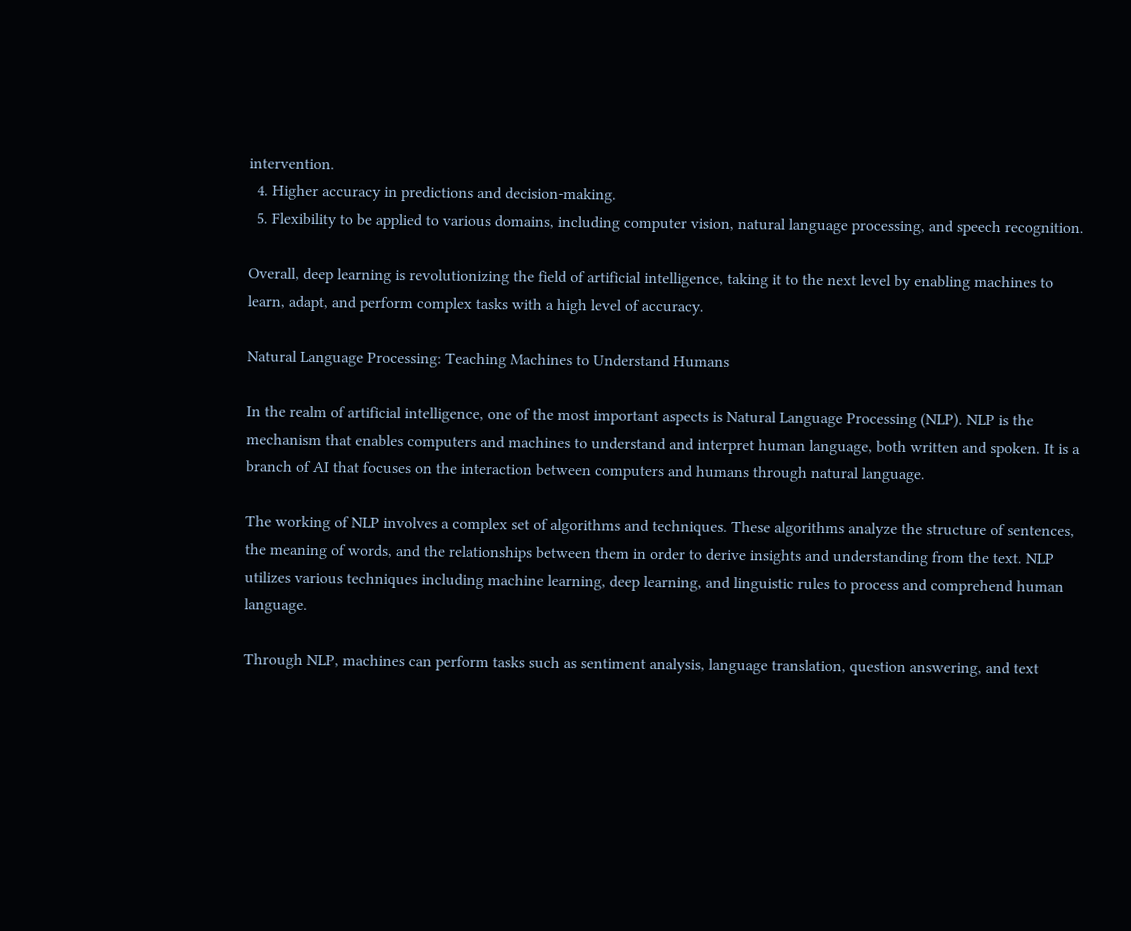intervention.
  4. Higher accuracy in predictions and decision-making.
  5. Flexibility to be applied to various domains, including computer vision, natural language processing, and speech recognition.

Overall, deep learning is revolutionizing the field of artificial intelligence, taking it to the next level by enabling machines to learn, adapt, and perform complex tasks with a high level of accuracy.

Natural Language Processing: Teaching Machines to Understand Humans

In the realm of artificial intelligence, one of the most important aspects is Natural Language Processing (NLP). NLP is the mechanism that enables computers and machines to understand and interpret human language, both written and spoken. It is a branch of AI that focuses on the interaction between computers and humans through natural language.

The working of NLP involves a complex set of algorithms and techniques. These algorithms analyze the structure of sentences, the meaning of words, and the relationships between them in order to derive insights and understanding from the text. NLP utilizes various techniques including machine learning, deep learning, and linguistic rules to process and comprehend human language.

Through NLP, machines can perform tasks such as sentiment analysis, language translation, question answering, and text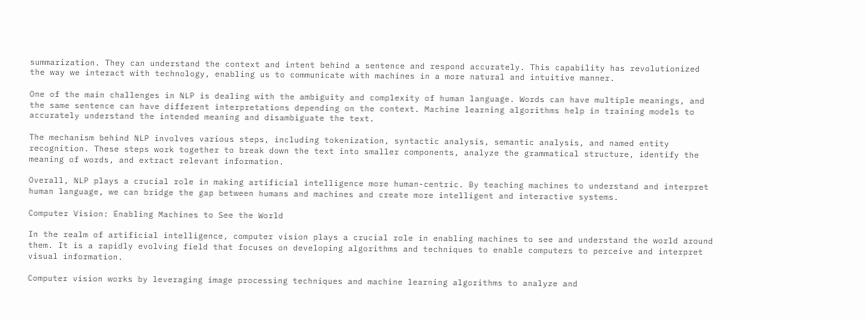summarization. They can understand the context and intent behind a sentence and respond accurately. This capability has revolutionized the way we interact with technology, enabling us to communicate with machines in a more natural and intuitive manner.

One of the main challenges in NLP is dealing with the ambiguity and complexity of human language. Words can have multiple meanings, and the same sentence can have different interpretations depending on the context. Machine learning algorithms help in training models to accurately understand the intended meaning and disambiguate the text.

The mechanism behind NLP involves various steps, including tokenization, syntactic analysis, semantic analysis, and named entity recognition. These steps work together to break down the text into smaller components, analyze the grammatical structure, identify the meaning of words, and extract relevant information.

Overall, NLP plays a crucial role in making artificial intelligence more human-centric. By teaching machines to understand and interpret human language, we can bridge the gap between humans and machines and create more intelligent and interactive systems.

Computer Vision: Enabling Machines to See the World

In the realm of artificial intelligence, computer vision plays a crucial role in enabling machines to see and understand the world around them. It is a rapidly evolving field that focuses on developing algorithms and techniques to enable computers to perceive and interpret visual information.

Computer vision works by leveraging image processing techniques and machine learning algorithms to analyze and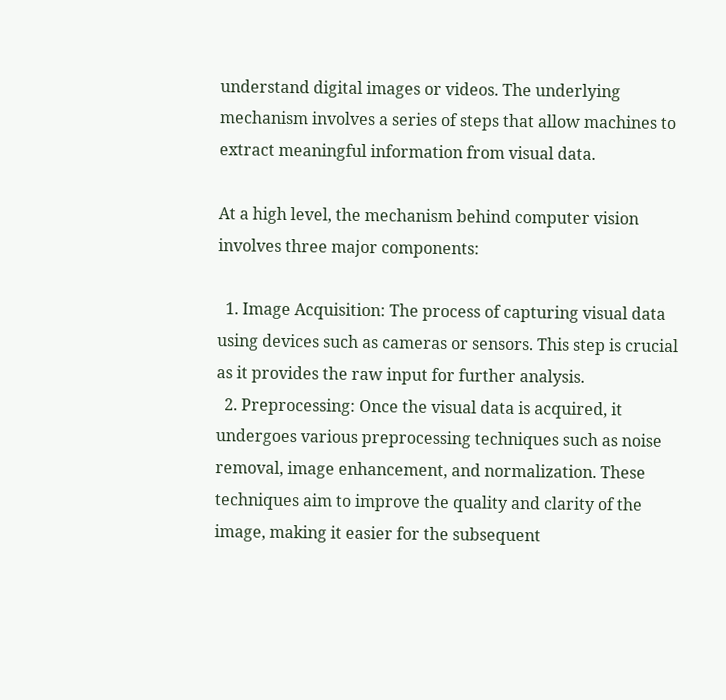understand digital images or videos. The underlying mechanism involves a series of steps that allow machines to extract meaningful information from visual data.

At a high level, the mechanism behind computer vision involves three major components:

  1. Image Acquisition: The process of capturing visual data using devices such as cameras or sensors. This step is crucial as it provides the raw input for further analysis.
  2. Preprocessing: Once the visual data is acquired, it undergoes various preprocessing techniques such as noise removal, image enhancement, and normalization. These techniques aim to improve the quality and clarity of the image, making it easier for the subsequent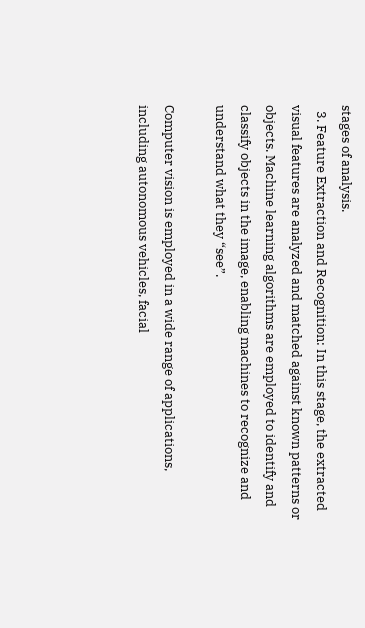stages of analysis.
  3. Feature Extraction and Recognition: In this stage, the extracted visual features are analyzed and matched against known patterns or objects. Machine learning algorithms are employed to identify and classify objects in the image, enabling machines to recognize and understand what they “see”.

Computer vision is employed in a wide range of applications, including autonomous vehicles, facial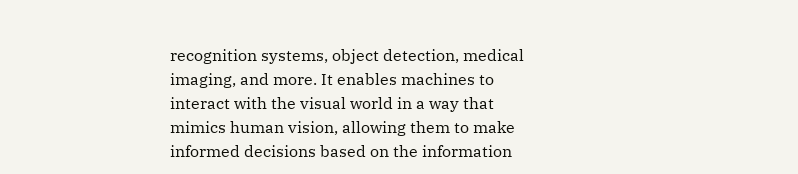recognition systems, object detection, medical imaging, and more. It enables machines to interact with the visual world in a way that mimics human vision, allowing them to make informed decisions based on the information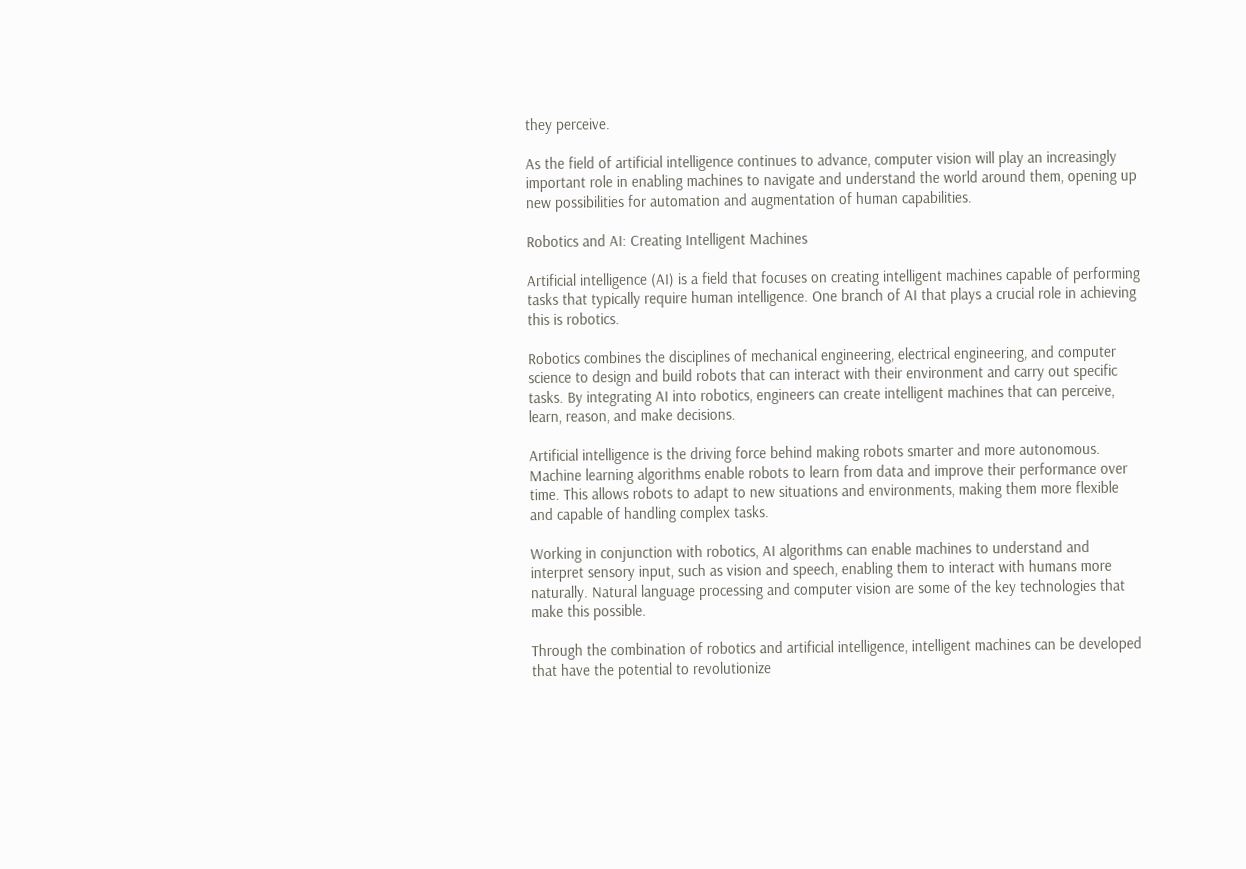they perceive.

As the field of artificial intelligence continues to advance, computer vision will play an increasingly important role in enabling machines to navigate and understand the world around them, opening up new possibilities for automation and augmentation of human capabilities.

Robotics and AI: Creating Intelligent Machines

Artificial intelligence (AI) is a field that focuses on creating intelligent machines capable of performing tasks that typically require human intelligence. One branch of AI that plays a crucial role in achieving this is robotics.

Robotics combines the disciplines of mechanical engineering, electrical engineering, and computer science to design and build robots that can interact with their environment and carry out specific tasks. By integrating AI into robotics, engineers can create intelligent machines that can perceive, learn, reason, and make decisions.

Artificial intelligence is the driving force behind making robots smarter and more autonomous. Machine learning algorithms enable robots to learn from data and improve their performance over time. This allows robots to adapt to new situations and environments, making them more flexible and capable of handling complex tasks.

Working in conjunction with robotics, AI algorithms can enable machines to understand and interpret sensory input, such as vision and speech, enabling them to interact with humans more naturally. Natural language processing and computer vision are some of the key technologies that make this possible.

Through the combination of robotics and artificial intelligence, intelligent machines can be developed that have the potential to revolutionize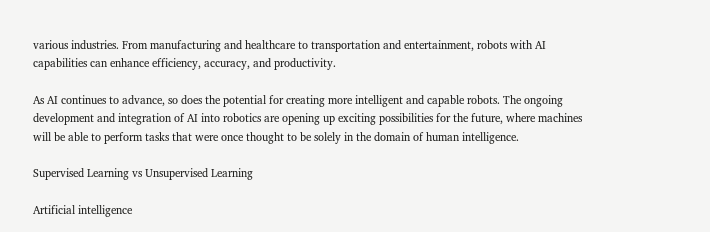various industries. From manufacturing and healthcare to transportation and entertainment, robots with AI capabilities can enhance efficiency, accuracy, and productivity.

As AI continues to advance, so does the potential for creating more intelligent and capable robots. The ongoing development and integration of AI into robotics are opening up exciting possibilities for the future, where machines will be able to perform tasks that were once thought to be solely in the domain of human intelligence.

Supervised Learning vs Unsupervised Learning

Artificial intelligence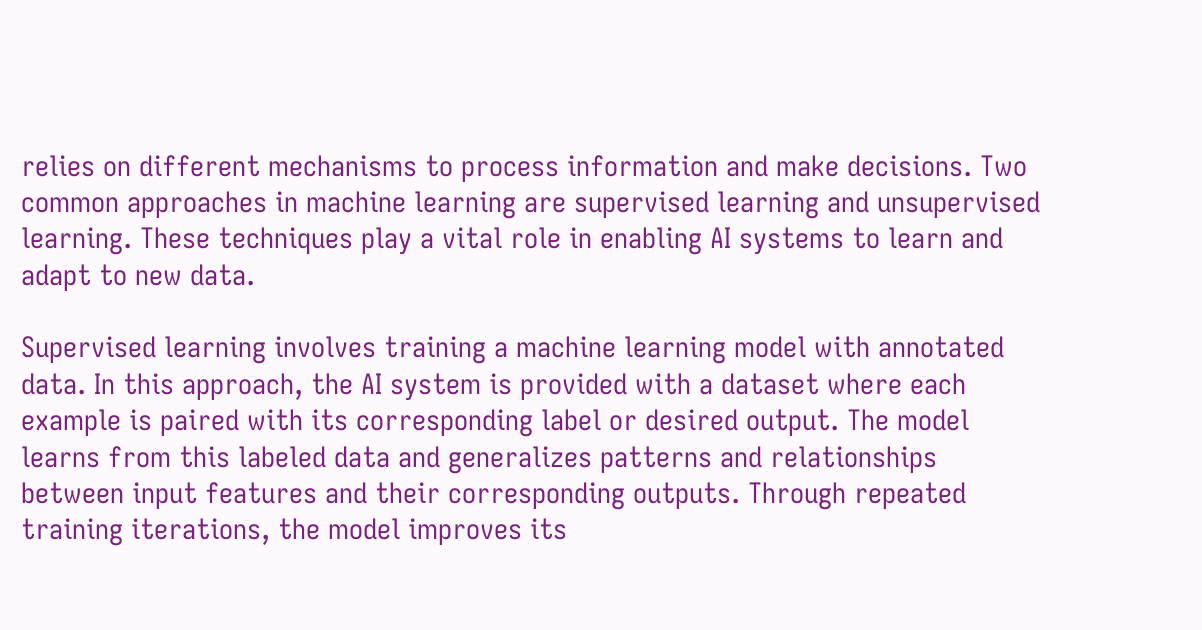relies on different mechanisms to process information and make decisions. Two common approaches in machine learning are supervised learning and unsupervised learning. These techniques play a vital role in enabling AI systems to learn and adapt to new data.

Supervised learning involves training a machine learning model with annotated data. In this approach, the AI system is provided with a dataset where each example is paired with its corresponding label or desired output. The model learns from this labeled data and generalizes patterns and relationships between input features and their corresponding outputs. Through repeated training iterations, the model improves its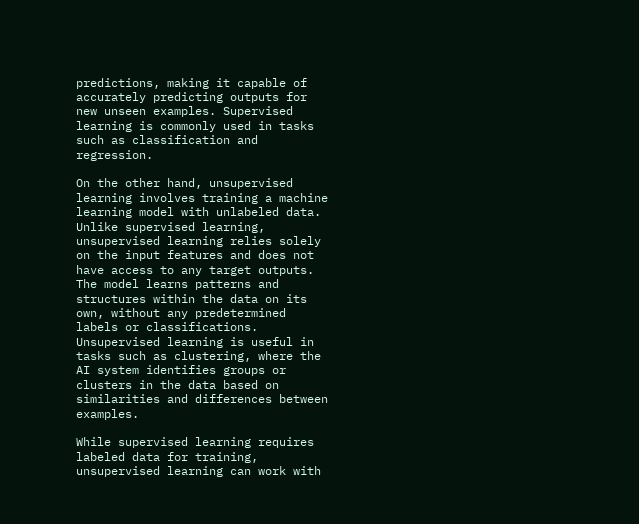predictions, making it capable of accurately predicting outputs for new unseen examples. Supervised learning is commonly used in tasks such as classification and regression.

On the other hand, unsupervised learning involves training a machine learning model with unlabeled data. Unlike supervised learning, unsupervised learning relies solely on the input features and does not have access to any target outputs. The model learns patterns and structures within the data on its own, without any predetermined labels or classifications. Unsupervised learning is useful in tasks such as clustering, where the AI system identifies groups or clusters in the data based on similarities and differences between examples.

While supervised learning requires labeled data for training, unsupervised learning can work with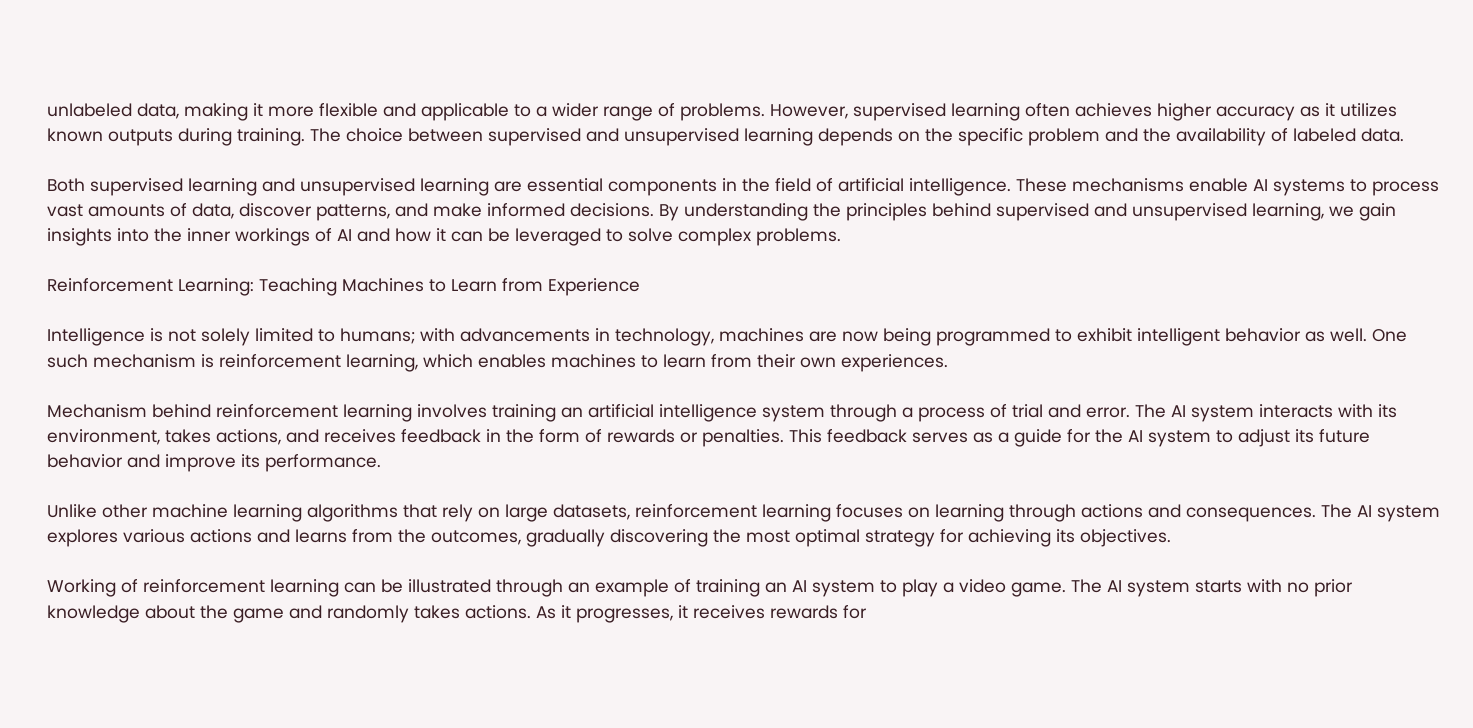unlabeled data, making it more flexible and applicable to a wider range of problems. However, supervised learning often achieves higher accuracy as it utilizes known outputs during training. The choice between supervised and unsupervised learning depends on the specific problem and the availability of labeled data.

Both supervised learning and unsupervised learning are essential components in the field of artificial intelligence. These mechanisms enable AI systems to process vast amounts of data, discover patterns, and make informed decisions. By understanding the principles behind supervised and unsupervised learning, we gain insights into the inner workings of AI and how it can be leveraged to solve complex problems.

Reinforcement Learning: Teaching Machines to Learn from Experience

Intelligence is not solely limited to humans; with advancements in technology, machines are now being programmed to exhibit intelligent behavior as well. One such mechanism is reinforcement learning, which enables machines to learn from their own experiences.

Mechanism behind reinforcement learning involves training an artificial intelligence system through a process of trial and error. The AI system interacts with its environment, takes actions, and receives feedback in the form of rewards or penalties. This feedback serves as a guide for the AI system to adjust its future behavior and improve its performance.

Unlike other machine learning algorithms that rely on large datasets, reinforcement learning focuses on learning through actions and consequences. The AI system explores various actions and learns from the outcomes, gradually discovering the most optimal strategy for achieving its objectives.

Working of reinforcement learning can be illustrated through an example of training an AI system to play a video game. The AI system starts with no prior knowledge about the game and randomly takes actions. As it progresses, it receives rewards for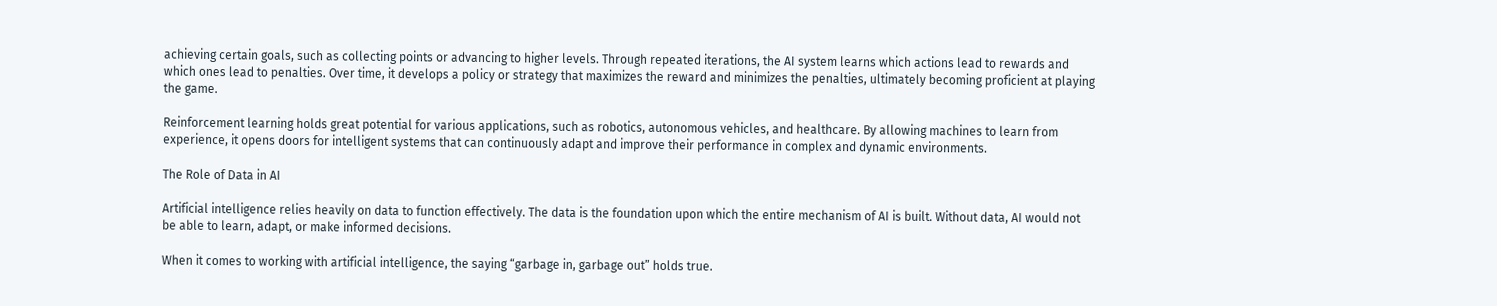achieving certain goals, such as collecting points or advancing to higher levels. Through repeated iterations, the AI system learns which actions lead to rewards and which ones lead to penalties. Over time, it develops a policy or strategy that maximizes the reward and minimizes the penalties, ultimately becoming proficient at playing the game.

Reinforcement learning holds great potential for various applications, such as robotics, autonomous vehicles, and healthcare. By allowing machines to learn from experience, it opens doors for intelligent systems that can continuously adapt and improve their performance in complex and dynamic environments.

The Role of Data in AI

Artificial intelligence relies heavily on data to function effectively. The data is the foundation upon which the entire mechanism of AI is built. Without data, AI would not be able to learn, adapt, or make informed decisions.

When it comes to working with artificial intelligence, the saying “garbage in, garbage out” holds true.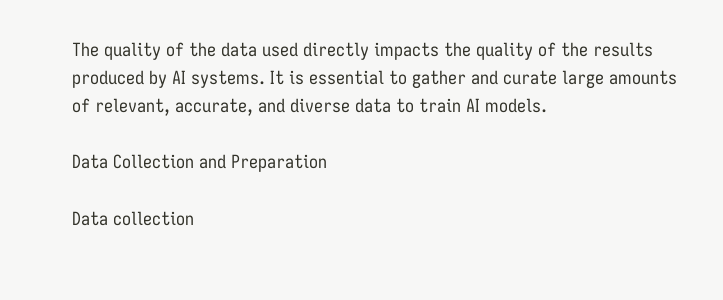The quality of the data used directly impacts the quality of the results produced by AI systems. It is essential to gather and curate large amounts of relevant, accurate, and diverse data to train AI models.

Data Collection and Preparation

Data collection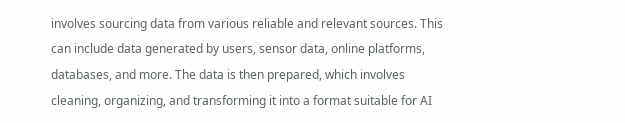involves sourcing data from various reliable and relevant sources. This can include data generated by users, sensor data, online platforms, databases, and more. The data is then prepared, which involves cleaning, organizing, and transforming it into a format suitable for AI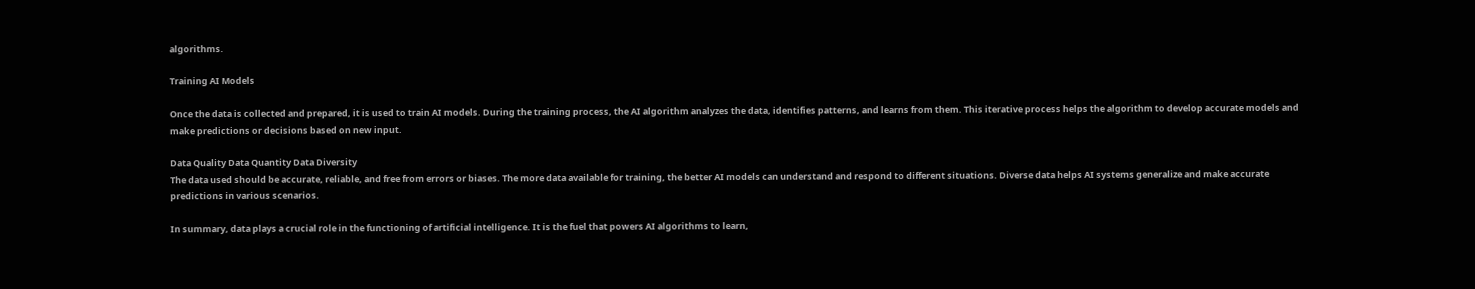algorithms.

Training AI Models

Once the data is collected and prepared, it is used to train AI models. During the training process, the AI algorithm analyzes the data, identifies patterns, and learns from them. This iterative process helps the algorithm to develop accurate models and make predictions or decisions based on new input.

Data Quality Data Quantity Data Diversity
The data used should be accurate, reliable, and free from errors or biases. The more data available for training, the better AI models can understand and respond to different situations. Diverse data helps AI systems generalize and make accurate predictions in various scenarios.

In summary, data plays a crucial role in the functioning of artificial intelligence. It is the fuel that powers AI algorithms to learn,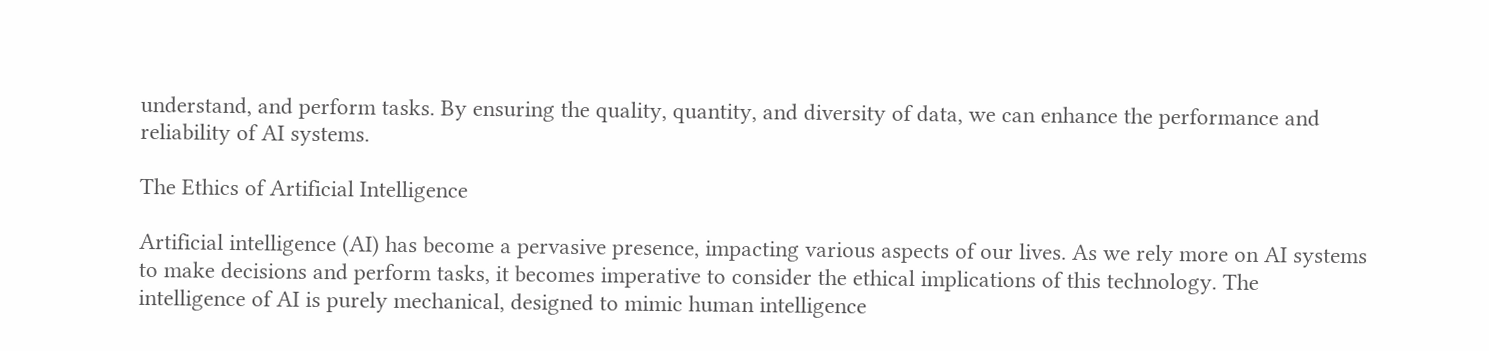understand, and perform tasks. By ensuring the quality, quantity, and diversity of data, we can enhance the performance and reliability of AI systems.

The Ethics of Artificial Intelligence

Artificial intelligence (AI) has become a pervasive presence, impacting various aspects of our lives. As we rely more on AI systems to make decisions and perform tasks, it becomes imperative to consider the ethical implications of this technology. The intelligence of AI is purely mechanical, designed to mimic human intelligence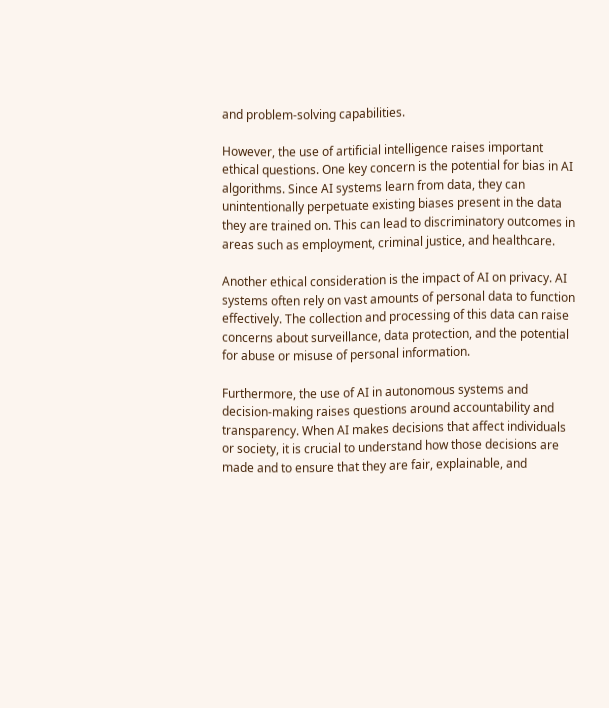and problem-solving capabilities.

However, the use of artificial intelligence raises important ethical questions. One key concern is the potential for bias in AI algorithms. Since AI systems learn from data, they can unintentionally perpetuate existing biases present in the data they are trained on. This can lead to discriminatory outcomes in areas such as employment, criminal justice, and healthcare.

Another ethical consideration is the impact of AI on privacy. AI systems often rely on vast amounts of personal data to function effectively. The collection and processing of this data can raise concerns about surveillance, data protection, and the potential for abuse or misuse of personal information.

Furthermore, the use of AI in autonomous systems and decision-making raises questions around accountability and transparency. When AI makes decisions that affect individuals or society, it is crucial to understand how those decisions are made and to ensure that they are fair, explainable, and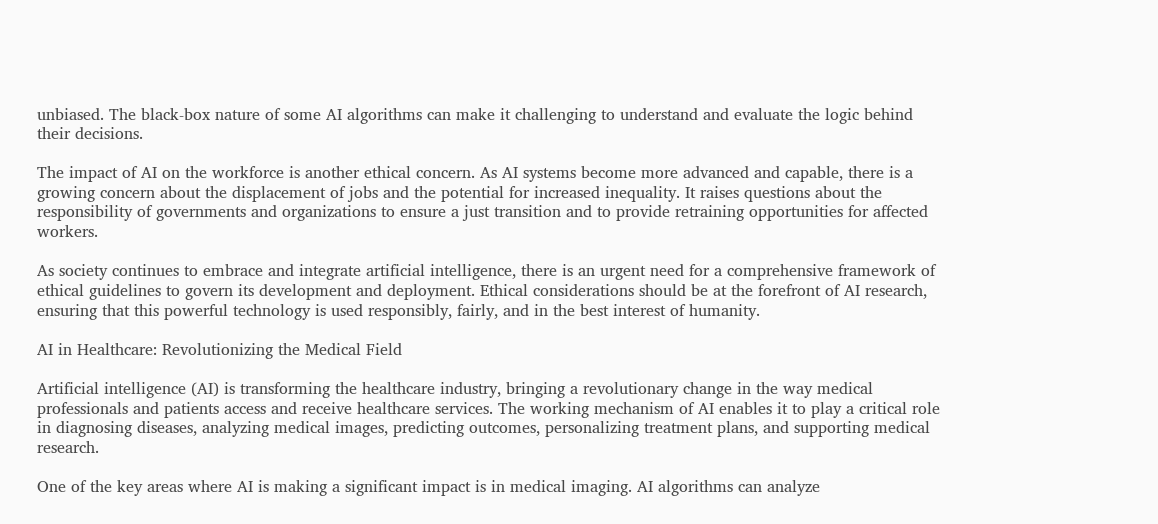unbiased. The black-box nature of some AI algorithms can make it challenging to understand and evaluate the logic behind their decisions.

The impact of AI on the workforce is another ethical concern. As AI systems become more advanced and capable, there is a growing concern about the displacement of jobs and the potential for increased inequality. It raises questions about the responsibility of governments and organizations to ensure a just transition and to provide retraining opportunities for affected workers.

As society continues to embrace and integrate artificial intelligence, there is an urgent need for a comprehensive framework of ethical guidelines to govern its development and deployment. Ethical considerations should be at the forefront of AI research, ensuring that this powerful technology is used responsibly, fairly, and in the best interest of humanity.

AI in Healthcare: Revolutionizing the Medical Field

Artificial intelligence (AI) is transforming the healthcare industry, bringing a revolutionary change in the way medical professionals and patients access and receive healthcare services. The working mechanism of AI enables it to play a critical role in diagnosing diseases, analyzing medical images, predicting outcomes, personalizing treatment plans, and supporting medical research.

One of the key areas where AI is making a significant impact is in medical imaging. AI algorithms can analyze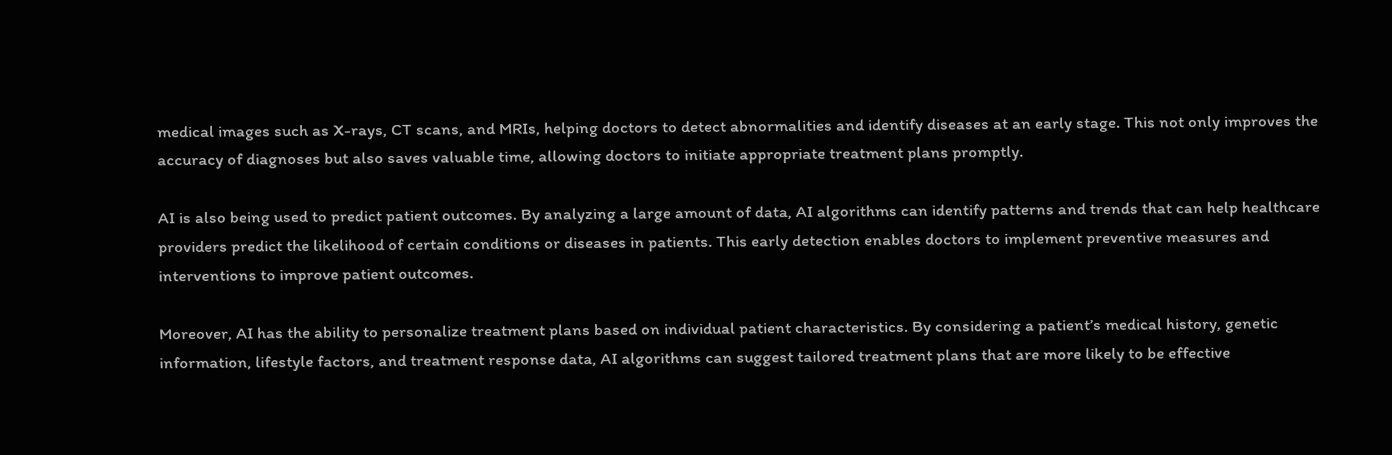medical images such as X-rays, CT scans, and MRIs, helping doctors to detect abnormalities and identify diseases at an early stage. This not only improves the accuracy of diagnoses but also saves valuable time, allowing doctors to initiate appropriate treatment plans promptly.

AI is also being used to predict patient outcomes. By analyzing a large amount of data, AI algorithms can identify patterns and trends that can help healthcare providers predict the likelihood of certain conditions or diseases in patients. This early detection enables doctors to implement preventive measures and interventions to improve patient outcomes.

Moreover, AI has the ability to personalize treatment plans based on individual patient characteristics. By considering a patient’s medical history, genetic information, lifestyle factors, and treatment response data, AI algorithms can suggest tailored treatment plans that are more likely to be effective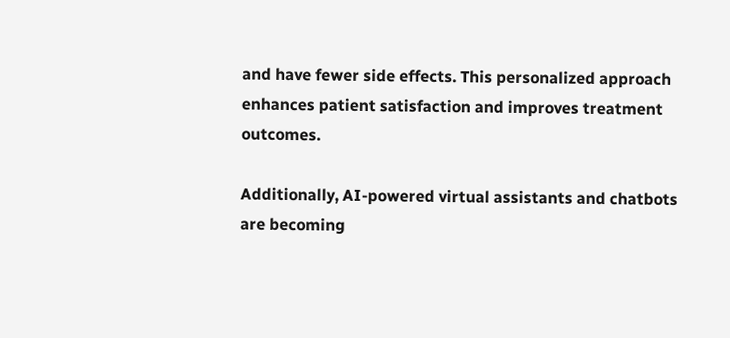and have fewer side effects. This personalized approach enhances patient satisfaction and improves treatment outcomes.

Additionally, AI-powered virtual assistants and chatbots are becoming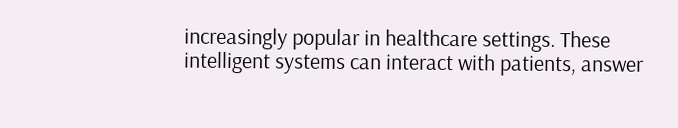increasingly popular in healthcare settings. These intelligent systems can interact with patients, answer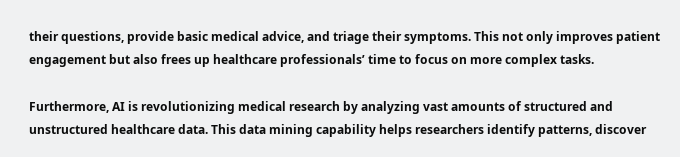their questions, provide basic medical advice, and triage their symptoms. This not only improves patient engagement but also frees up healthcare professionals’ time to focus on more complex tasks.

Furthermore, AI is revolutionizing medical research by analyzing vast amounts of structured and unstructured healthcare data. This data mining capability helps researchers identify patterns, discover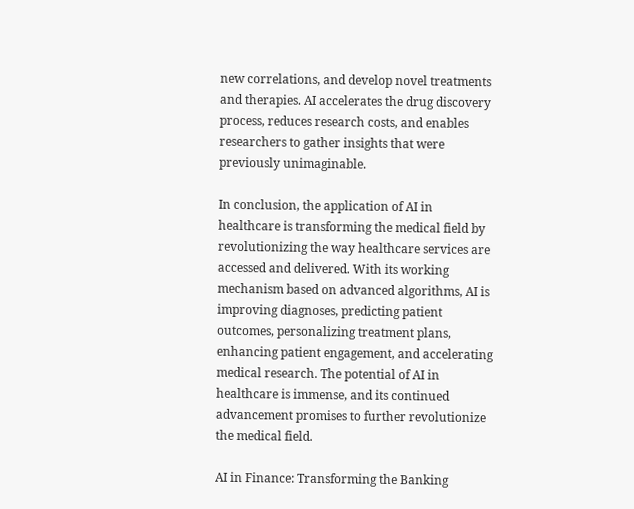new correlations, and develop novel treatments and therapies. AI accelerates the drug discovery process, reduces research costs, and enables researchers to gather insights that were previously unimaginable.

In conclusion, the application of AI in healthcare is transforming the medical field by revolutionizing the way healthcare services are accessed and delivered. With its working mechanism based on advanced algorithms, AI is improving diagnoses, predicting patient outcomes, personalizing treatment plans, enhancing patient engagement, and accelerating medical research. The potential of AI in healthcare is immense, and its continued advancement promises to further revolutionize the medical field.

AI in Finance: Transforming the Banking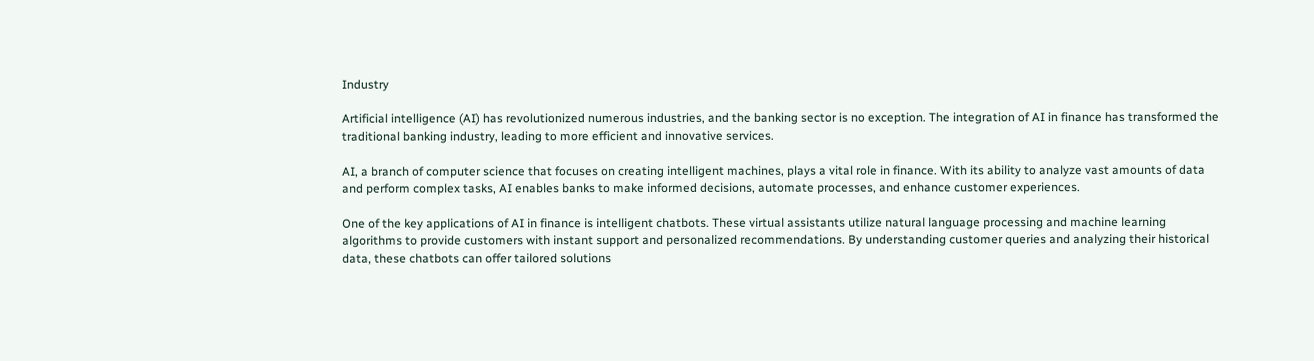Industry

Artificial intelligence (AI) has revolutionized numerous industries, and the banking sector is no exception. The integration of AI in finance has transformed the traditional banking industry, leading to more efficient and innovative services.

AI, a branch of computer science that focuses on creating intelligent machines, plays a vital role in finance. With its ability to analyze vast amounts of data and perform complex tasks, AI enables banks to make informed decisions, automate processes, and enhance customer experiences.

One of the key applications of AI in finance is intelligent chatbots. These virtual assistants utilize natural language processing and machine learning algorithms to provide customers with instant support and personalized recommendations. By understanding customer queries and analyzing their historical data, these chatbots can offer tailored solutions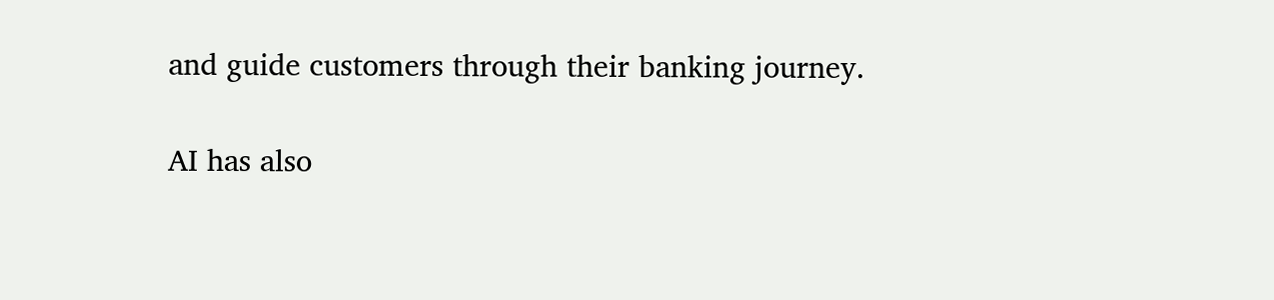and guide customers through their banking journey.

AI has also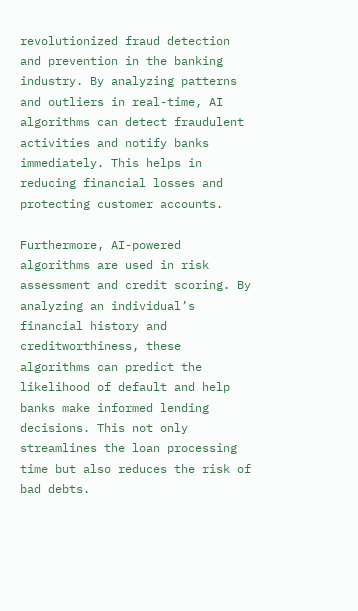revolutionized fraud detection and prevention in the banking industry. By analyzing patterns and outliers in real-time, AI algorithms can detect fraudulent activities and notify banks immediately. This helps in reducing financial losses and protecting customer accounts.

Furthermore, AI-powered algorithms are used in risk assessment and credit scoring. By analyzing an individual’s financial history and creditworthiness, these algorithms can predict the likelihood of default and help banks make informed lending decisions. This not only streamlines the loan processing time but also reduces the risk of bad debts.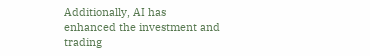Additionally, AI has enhanced the investment and trading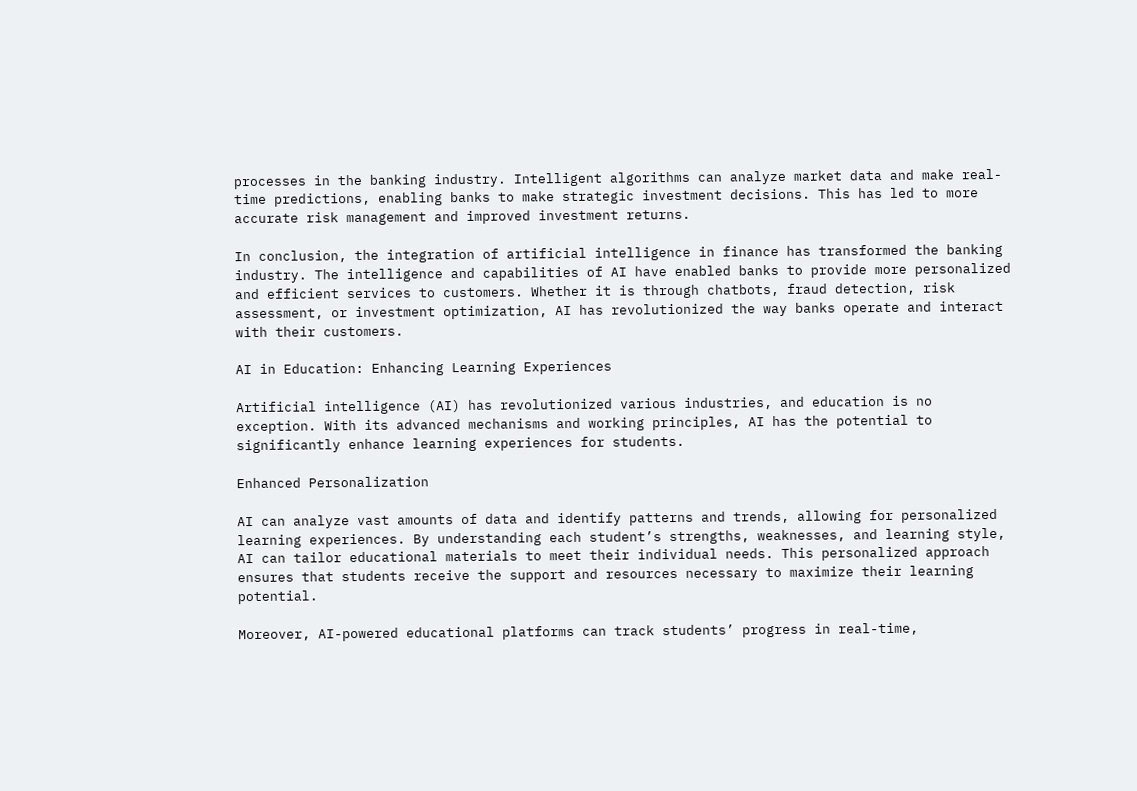processes in the banking industry. Intelligent algorithms can analyze market data and make real-time predictions, enabling banks to make strategic investment decisions. This has led to more accurate risk management and improved investment returns.

In conclusion, the integration of artificial intelligence in finance has transformed the banking industry. The intelligence and capabilities of AI have enabled banks to provide more personalized and efficient services to customers. Whether it is through chatbots, fraud detection, risk assessment, or investment optimization, AI has revolutionized the way banks operate and interact with their customers.

AI in Education: Enhancing Learning Experiences

Artificial intelligence (AI) has revolutionized various industries, and education is no exception. With its advanced mechanisms and working principles, AI has the potential to significantly enhance learning experiences for students.

Enhanced Personalization

AI can analyze vast amounts of data and identify patterns and trends, allowing for personalized learning experiences. By understanding each student’s strengths, weaknesses, and learning style, AI can tailor educational materials to meet their individual needs. This personalized approach ensures that students receive the support and resources necessary to maximize their learning potential.

Moreover, AI-powered educational platforms can track students’ progress in real-time,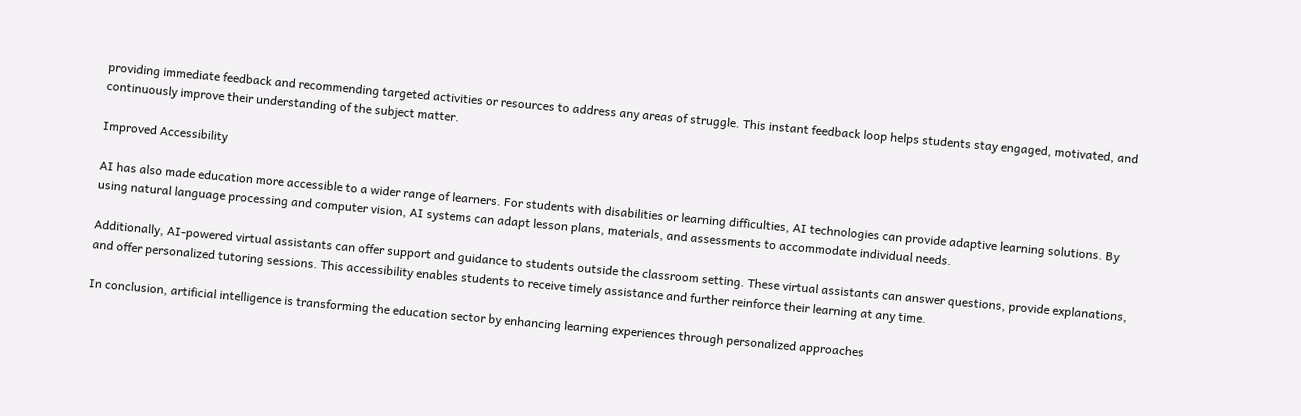providing immediate feedback and recommending targeted activities or resources to address any areas of struggle. This instant feedback loop helps students stay engaged, motivated, and continuously improve their understanding of the subject matter.

Improved Accessibility

AI has also made education more accessible to a wider range of learners. For students with disabilities or learning difficulties, AI technologies can provide adaptive learning solutions. By using natural language processing and computer vision, AI systems can adapt lesson plans, materials, and assessments to accommodate individual needs.

Additionally, AI-powered virtual assistants can offer support and guidance to students outside the classroom setting. These virtual assistants can answer questions, provide explanations, and offer personalized tutoring sessions. This accessibility enables students to receive timely assistance and further reinforce their learning at any time.

In conclusion, artificial intelligence is transforming the education sector by enhancing learning experiences through personalized approaches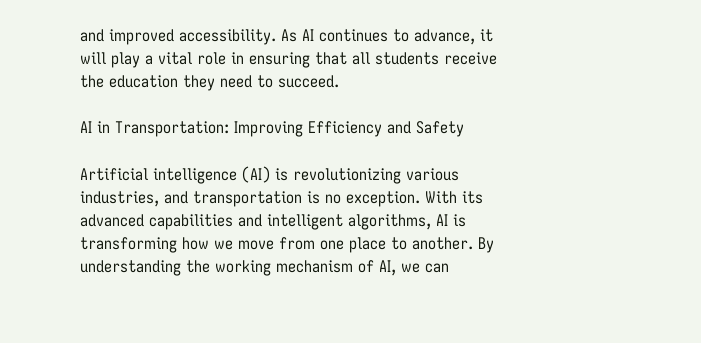and improved accessibility. As AI continues to advance, it will play a vital role in ensuring that all students receive the education they need to succeed.

AI in Transportation: Improving Efficiency and Safety

Artificial intelligence (AI) is revolutionizing various industries, and transportation is no exception. With its advanced capabilities and intelligent algorithms, AI is transforming how we move from one place to another. By understanding the working mechanism of AI, we can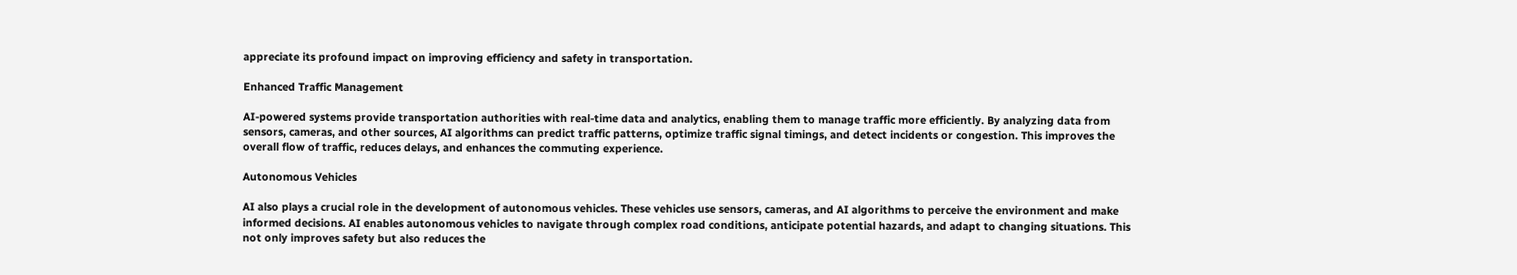appreciate its profound impact on improving efficiency and safety in transportation.

Enhanced Traffic Management

AI-powered systems provide transportation authorities with real-time data and analytics, enabling them to manage traffic more efficiently. By analyzing data from sensors, cameras, and other sources, AI algorithms can predict traffic patterns, optimize traffic signal timings, and detect incidents or congestion. This improves the overall flow of traffic, reduces delays, and enhances the commuting experience.

Autonomous Vehicles

AI also plays a crucial role in the development of autonomous vehicles. These vehicles use sensors, cameras, and AI algorithms to perceive the environment and make informed decisions. AI enables autonomous vehicles to navigate through complex road conditions, anticipate potential hazards, and adapt to changing situations. This not only improves safety but also reduces the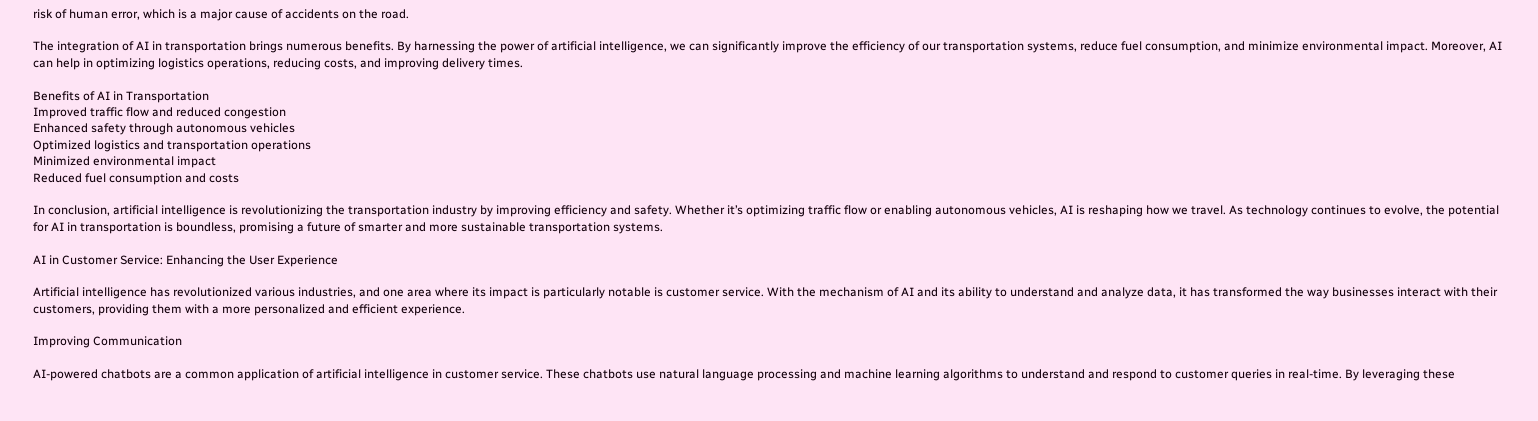risk of human error, which is a major cause of accidents on the road.

The integration of AI in transportation brings numerous benefits. By harnessing the power of artificial intelligence, we can significantly improve the efficiency of our transportation systems, reduce fuel consumption, and minimize environmental impact. Moreover, AI can help in optimizing logistics operations, reducing costs, and improving delivery times.

Benefits of AI in Transportation
Improved traffic flow and reduced congestion
Enhanced safety through autonomous vehicles
Optimized logistics and transportation operations
Minimized environmental impact
Reduced fuel consumption and costs

In conclusion, artificial intelligence is revolutionizing the transportation industry by improving efficiency and safety. Whether it’s optimizing traffic flow or enabling autonomous vehicles, AI is reshaping how we travel. As technology continues to evolve, the potential for AI in transportation is boundless, promising a future of smarter and more sustainable transportation systems.

AI in Customer Service: Enhancing the User Experience

Artificial intelligence has revolutionized various industries, and one area where its impact is particularly notable is customer service. With the mechanism of AI and its ability to understand and analyze data, it has transformed the way businesses interact with their customers, providing them with a more personalized and efficient experience.

Improving Communication

AI-powered chatbots are a common application of artificial intelligence in customer service. These chatbots use natural language processing and machine learning algorithms to understand and respond to customer queries in real-time. By leveraging these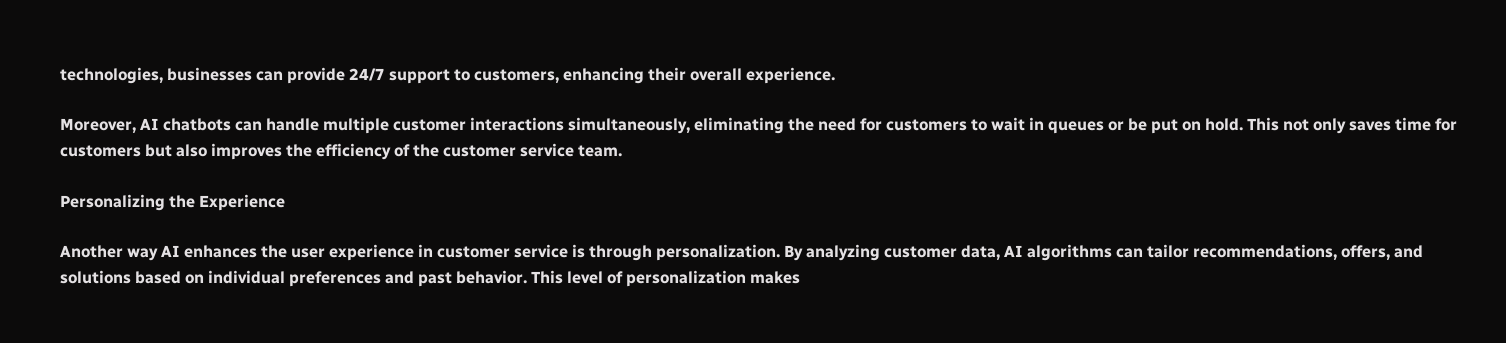technologies, businesses can provide 24/7 support to customers, enhancing their overall experience.

Moreover, AI chatbots can handle multiple customer interactions simultaneously, eliminating the need for customers to wait in queues or be put on hold. This not only saves time for customers but also improves the efficiency of the customer service team.

Personalizing the Experience

Another way AI enhances the user experience in customer service is through personalization. By analyzing customer data, AI algorithms can tailor recommendations, offers, and solutions based on individual preferences and past behavior. This level of personalization makes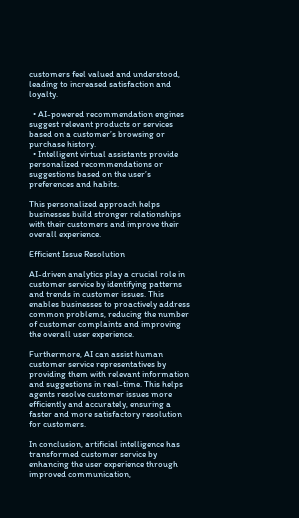customers feel valued and understood, leading to increased satisfaction and loyalty.

  • AI-powered recommendation engines suggest relevant products or services based on a customer’s browsing or purchase history.
  • Intelligent virtual assistants provide personalized recommendations or suggestions based on the user’s preferences and habits.

This personalized approach helps businesses build stronger relationships with their customers and improve their overall experience.

Efficient Issue Resolution

AI-driven analytics play a crucial role in customer service by identifying patterns and trends in customer issues. This enables businesses to proactively address common problems, reducing the number of customer complaints and improving the overall user experience.

Furthermore, AI can assist human customer service representatives by providing them with relevant information and suggestions in real-time. This helps agents resolve customer issues more efficiently and accurately, ensuring a faster and more satisfactory resolution for customers.

In conclusion, artificial intelligence has transformed customer service by enhancing the user experience through improved communication,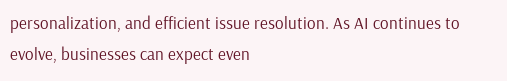personalization, and efficient issue resolution. As AI continues to evolve, businesses can expect even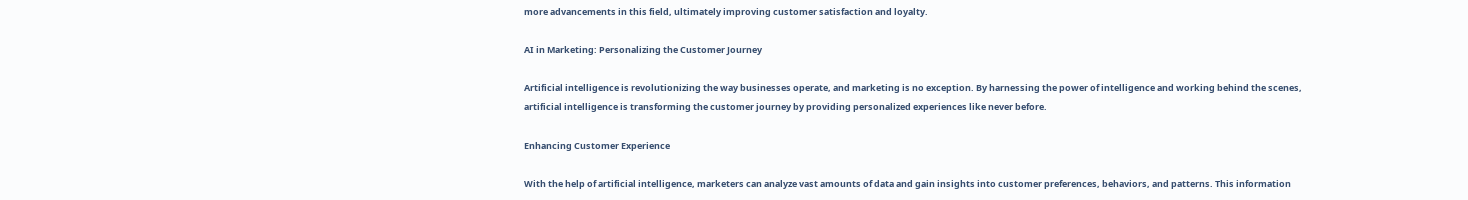more advancements in this field, ultimately improving customer satisfaction and loyalty.

AI in Marketing: Personalizing the Customer Journey

Artificial intelligence is revolutionizing the way businesses operate, and marketing is no exception. By harnessing the power of intelligence and working behind the scenes, artificial intelligence is transforming the customer journey by providing personalized experiences like never before.

Enhancing Customer Experience

With the help of artificial intelligence, marketers can analyze vast amounts of data and gain insights into customer preferences, behaviors, and patterns. This information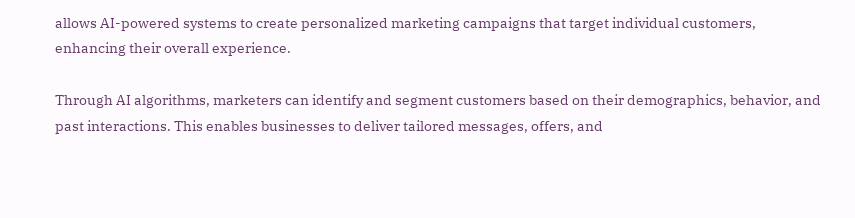allows AI-powered systems to create personalized marketing campaigns that target individual customers, enhancing their overall experience.

Through AI algorithms, marketers can identify and segment customers based on their demographics, behavior, and past interactions. This enables businesses to deliver tailored messages, offers, and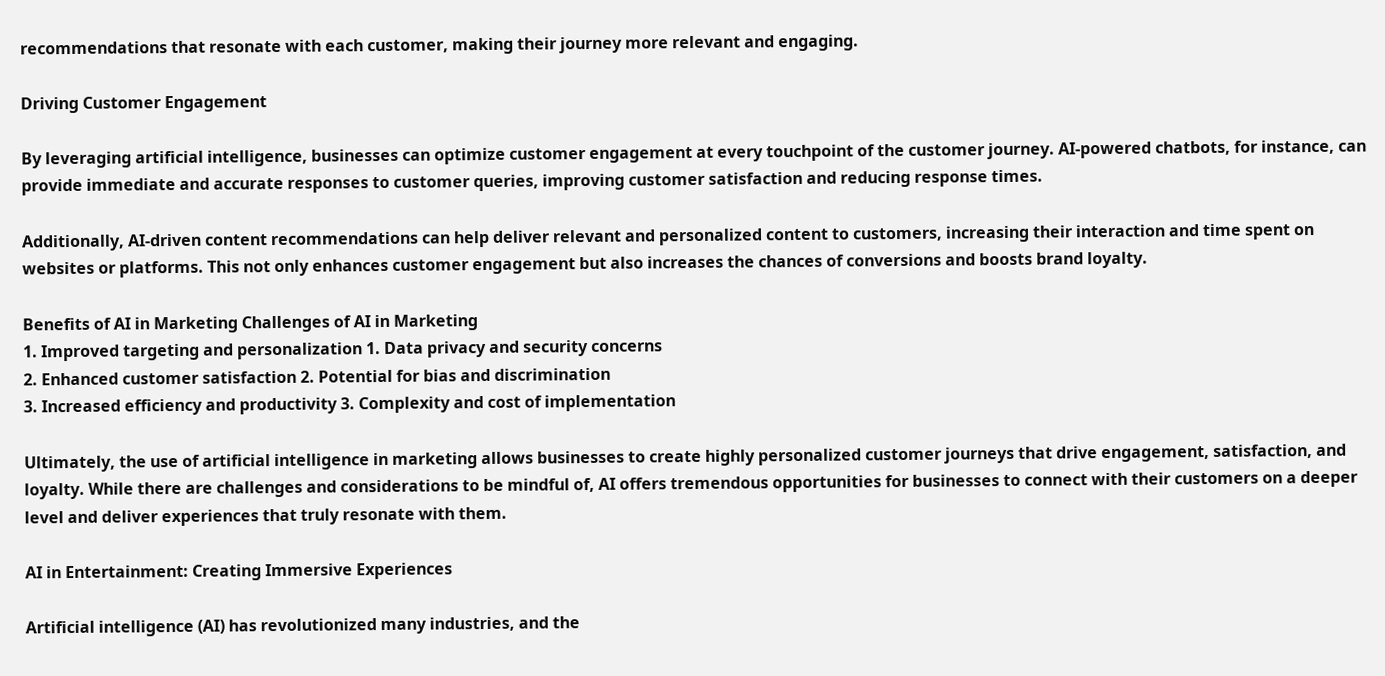recommendations that resonate with each customer, making their journey more relevant and engaging.

Driving Customer Engagement

By leveraging artificial intelligence, businesses can optimize customer engagement at every touchpoint of the customer journey. AI-powered chatbots, for instance, can provide immediate and accurate responses to customer queries, improving customer satisfaction and reducing response times.

Additionally, AI-driven content recommendations can help deliver relevant and personalized content to customers, increasing their interaction and time spent on websites or platforms. This not only enhances customer engagement but also increases the chances of conversions and boosts brand loyalty.

Benefits of AI in Marketing Challenges of AI in Marketing
1. Improved targeting and personalization 1. Data privacy and security concerns
2. Enhanced customer satisfaction 2. Potential for bias and discrimination
3. Increased efficiency and productivity 3. Complexity and cost of implementation

Ultimately, the use of artificial intelligence in marketing allows businesses to create highly personalized customer journeys that drive engagement, satisfaction, and loyalty. While there are challenges and considerations to be mindful of, AI offers tremendous opportunities for businesses to connect with their customers on a deeper level and deliver experiences that truly resonate with them.

AI in Entertainment: Creating Immersive Experiences

Artificial intelligence (AI) has revolutionized many industries, and the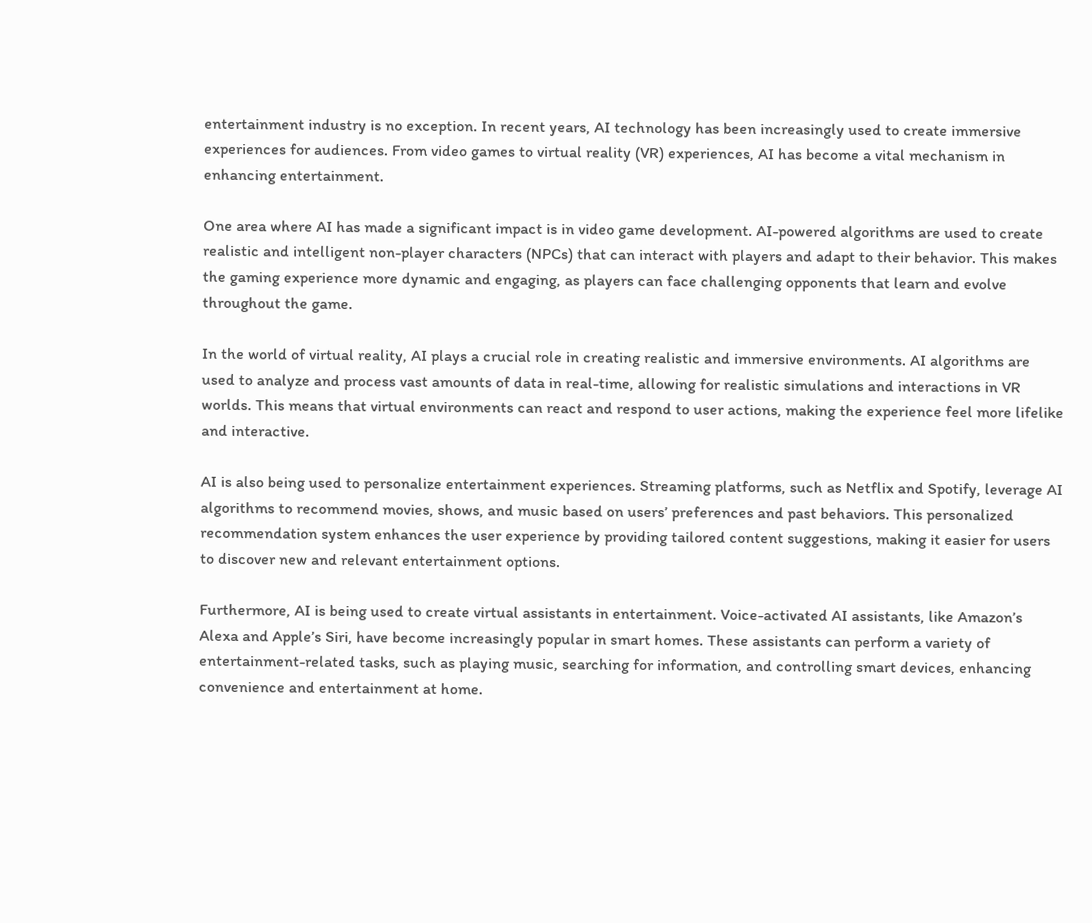entertainment industry is no exception. In recent years, AI technology has been increasingly used to create immersive experiences for audiences. From video games to virtual reality (VR) experiences, AI has become a vital mechanism in enhancing entertainment.

One area where AI has made a significant impact is in video game development. AI-powered algorithms are used to create realistic and intelligent non-player characters (NPCs) that can interact with players and adapt to their behavior. This makes the gaming experience more dynamic and engaging, as players can face challenging opponents that learn and evolve throughout the game.

In the world of virtual reality, AI plays a crucial role in creating realistic and immersive environments. AI algorithms are used to analyze and process vast amounts of data in real-time, allowing for realistic simulations and interactions in VR worlds. This means that virtual environments can react and respond to user actions, making the experience feel more lifelike and interactive.

AI is also being used to personalize entertainment experiences. Streaming platforms, such as Netflix and Spotify, leverage AI algorithms to recommend movies, shows, and music based on users’ preferences and past behaviors. This personalized recommendation system enhances the user experience by providing tailored content suggestions, making it easier for users to discover new and relevant entertainment options.

Furthermore, AI is being used to create virtual assistants in entertainment. Voice-activated AI assistants, like Amazon’s Alexa and Apple’s Siri, have become increasingly popular in smart homes. These assistants can perform a variety of entertainment-related tasks, such as playing music, searching for information, and controlling smart devices, enhancing convenience and entertainment at home.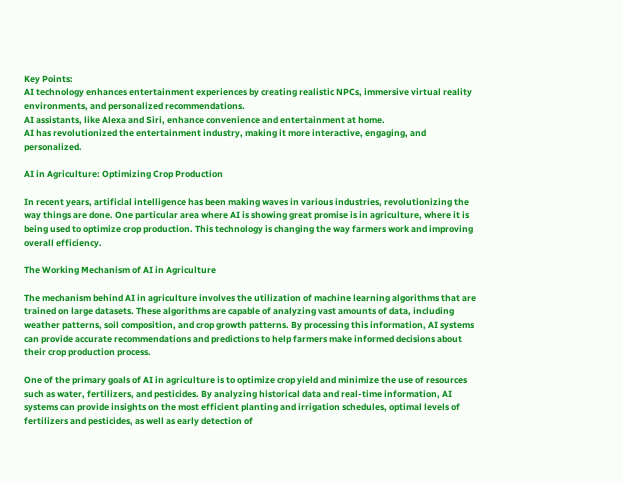Key Points:
AI technology enhances entertainment experiences by creating realistic NPCs, immersive virtual reality environments, and personalized recommendations.
AI assistants, like Alexa and Siri, enhance convenience and entertainment at home.
AI has revolutionized the entertainment industry, making it more interactive, engaging, and personalized.

AI in Agriculture: Optimizing Crop Production

In recent years, artificial intelligence has been making waves in various industries, revolutionizing the way things are done. One particular area where AI is showing great promise is in agriculture, where it is being used to optimize crop production. This technology is changing the way farmers work and improving overall efficiency.

The Working Mechanism of AI in Agriculture

The mechanism behind AI in agriculture involves the utilization of machine learning algorithms that are trained on large datasets. These algorithms are capable of analyzing vast amounts of data, including weather patterns, soil composition, and crop growth patterns. By processing this information, AI systems can provide accurate recommendations and predictions to help farmers make informed decisions about their crop production process.

One of the primary goals of AI in agriculture is to optimize crop yield and minimize the use of resources such as water, fertilizers, and pesticides. By analyzing historical data and real-time information, AI systems can provide insights on the most efficient planting and irrigation schedules, optimal levels of fertilizers and pesticides, as well as early detection of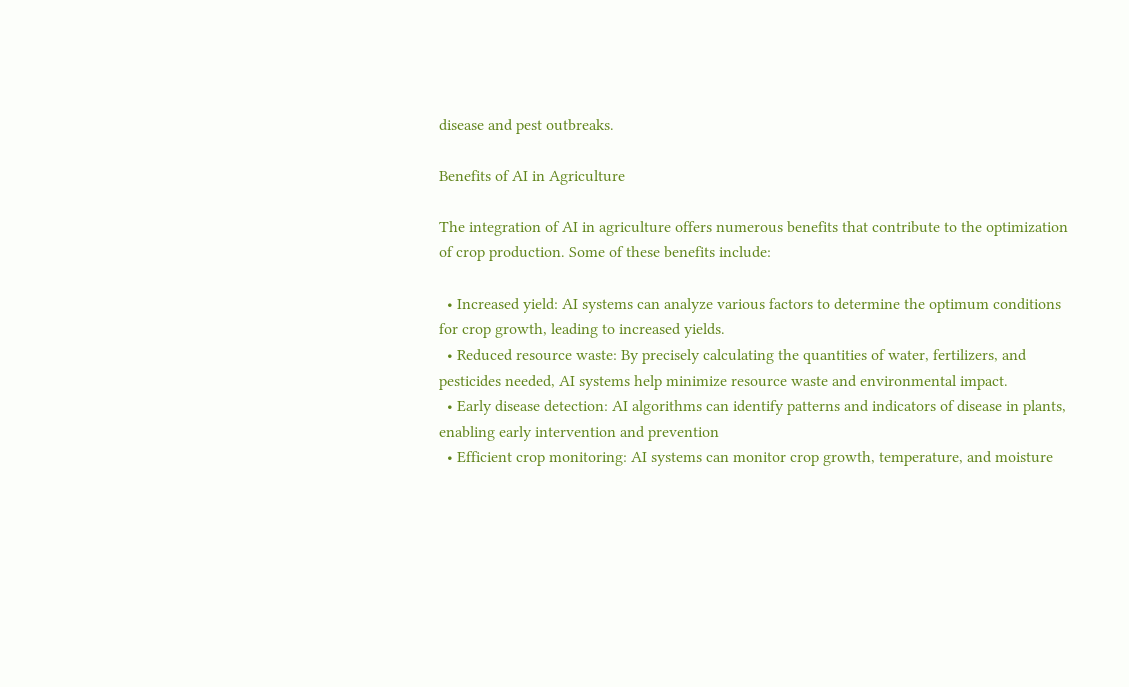disease and pest outbreaks.

Benefits of AI in Agriculture

The integration of AI in agriculture offers numerous benefits that contribute to the optimization of crop production. Some of these benefits include:

  • Increased yield: AI systems can analyze various factors to determine the optimum conditions for crop growth, leading to increased yields.
  • Reduced resource waste: By precisely calculating the quantities of water, fertilizers, and pesticides needed, AI systems help minimize resource waste and environmental impact.
  • Early disease detection: AI algorithms can identify patterns and indicators of disease in plants, enabling early intervention and prevention
  • Efficient crop monitoring: AI systems can monitor crop growth, temperature, and moisture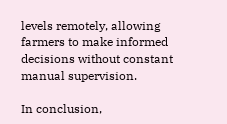levels remotely, allowing farmers to make informed decisions without constant manual supervision.

In conclusion,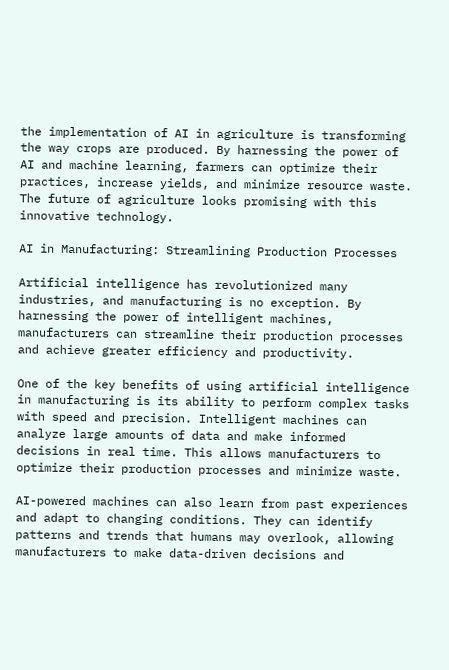the implementation of AI in agriculture is transforming the way crops are produced. By harnessing the power of AI and machine learning, farmers can optimize their practices, increase yields, and minimize resource waste. The future of agriculture looks promising with this innovative technology.

AI in Manufacturing: Streamlining Production Processes

Artificial intelligence has revolutionized many industries, and manufacturing is no exception. By harnessing the power of intelligent machines, manufacturers can streamline their production processes and achieve greater efficiency and productivity.

One of the key benefits of using artificial intelligence in manufacturing is its ability to perform complex tasks with speed and precision. Intelligent machines can analyze large amounts of data and make informed decisions in real time. This allows manufacturers to optimize their production processes and minimize waste.

AI-powered machines can also learn from past experiences and adapt to changing conditions. They can identify patterns and trends that humans may overlook, allowing manufacturers to make data-driven decisions and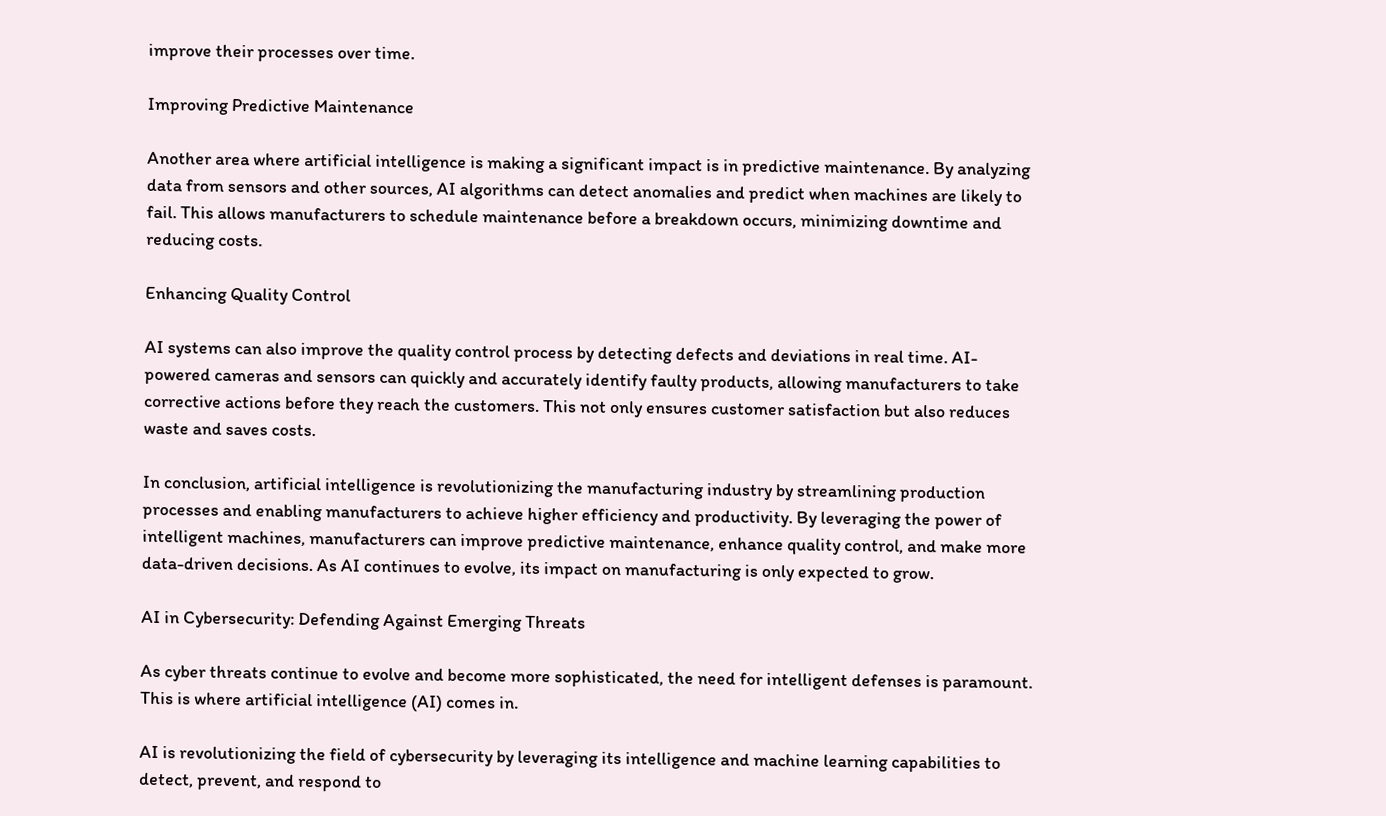improve their processes over time.

Improving Predictive Maintenance

Another area where artificial intelligence is making a significant impact is in predictive maintenance. By analyzing data from sensors and other sources, AI algorithms can detect anomalies and predict when machines are likely to fail. This allows manufacturers to schedule maintenance before a breakdown occurs, minimizing downtime and reducing costs.

Enhancing Quality Control

AI systems can also improve the quality control process by detecting defects and deviations in real time. AI-powered cameras and sensors can quickly and accurately identify faulty products, allowing manufacturers to take corrective actions before they reach the customers. This not only ensures customer satisfaction but also reduces waste and saves costs.

In conclusion, artificial intelligence is revolutionizing the manufacturing industry by streamlining production processes and enabling manufacturers to achieve higher efficiency and productivity. By leveraging the power of intelligent machines, manufacturers can improve predictive maintenance, enhance quality control, and make more data-driven decisions. As AI continues to evolve, its impact on manufacturing is only expected to grow.

AI in Cybersecurity: Defending Against Emerging Threats

As cyber threats continue to evolve and become more sophisticated, the need for intelligent defenses is paramount. This is where artificial intelligence (AI) comes in.

AI is revolutionizing the field of cybersecurity by leveraging its intelligence and machine learning capabilities to detect, prevent, and respond to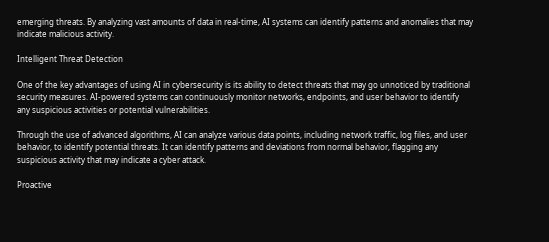emerging threats. By analyzing vast amounts of data in real-time, AI systems can identify patterns and anomalies that may indicate malicious activity.

Intelligent Threat Detection

One of the key advantages of using AI in cybersecurity is its ability to detect threats that may go unnoticed by traditional security measures. AI-powered systems can continuously monitor networks, endpoints, and user behavior to identify any suspicious activities or potential vulnerabilities.

Through the use of advanced algorithms, AI can analyze various data points, including network traffic, log files, and user behavior, to identify potential threats. It can identify patterns and deviations from normal behavior, flagging any suspicious activity that may indicate a cyber attack.

Proactive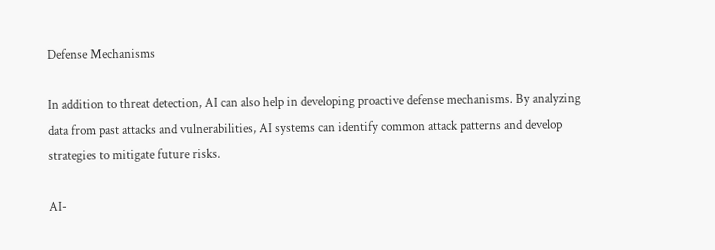Defense Mechanisms

In addition to threat detection, AI can also help in developing proactive defense mechanisms. By analyzing data from past attacks and vulnerabilities, AI systems can identify common attack patterns and develop strategies to mitigate future risks.

AI-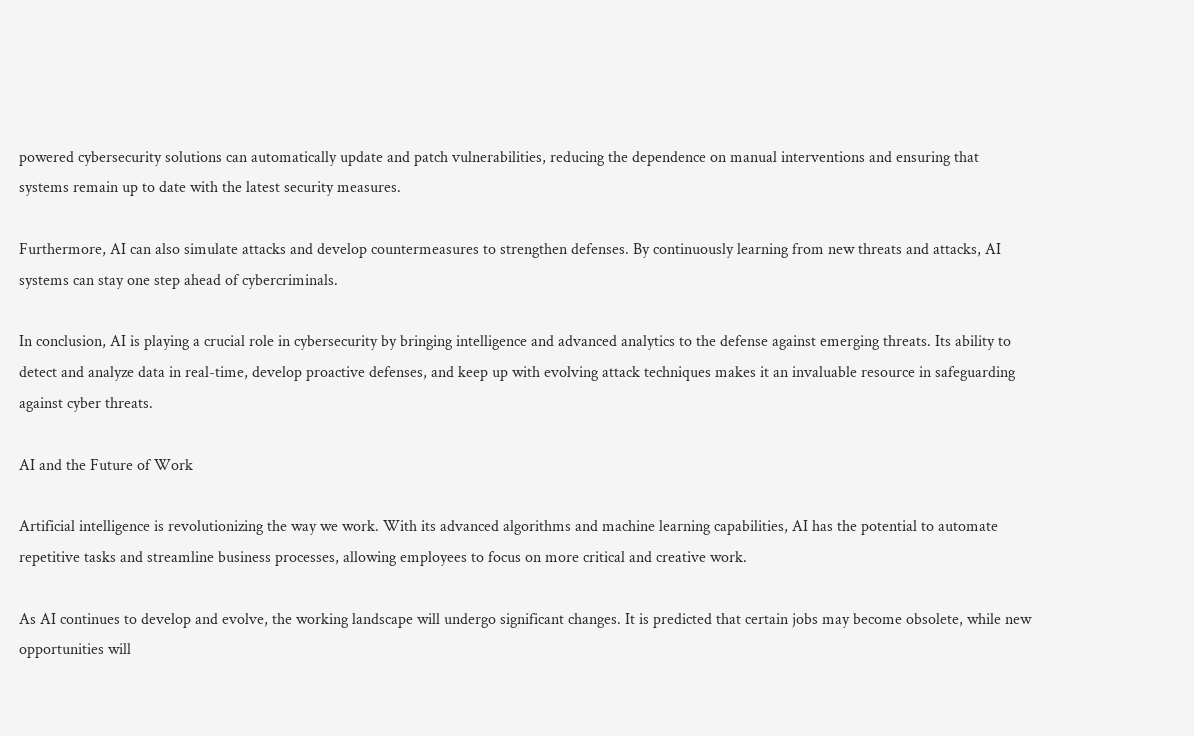powered cybersecurity solutions can automatically update and patch vulnerabilities, reducing the dependence on manual interventions and ensuring that systems remain up to date with the latest security measures.

Furthermore, AI can also simulate attacks and develop countermeasures to strengthen defenses. By continuously learning from new threats and attacks, AI systems can stay one step ahead of cybercriminals.

In conclusion, AI is playing a crucial role in cybersecurity by bringing intelligence and advanced analytics to the defense against emerging threats. Its ability to detect and analyze data in real-time, develop proactive defenses, and keep up with evolving attack techniques makes it an invaluable resource in safeguarding against cyber threats.

AI and the Future of Work

Artificial intelligence is revolutionizing the way we work. With its advanced algorithms and machine learning capabilities, AI has the potential to automate repetitive tasks and streamline business processes, allowing employees to focus on more critical and creative work.

As AI continues to develop and evolve, the working landscape will undergo significant changes. It is predicted that certain jobs may become obsolete, while new opportunities will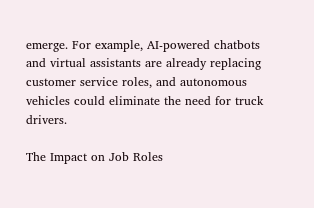emerge. For example, AI-powered chatbots and virtual assistants are already replacing customer service roles, and autonomous vehicles could eliminate the need for truck drivers.

The Impact on Job Roles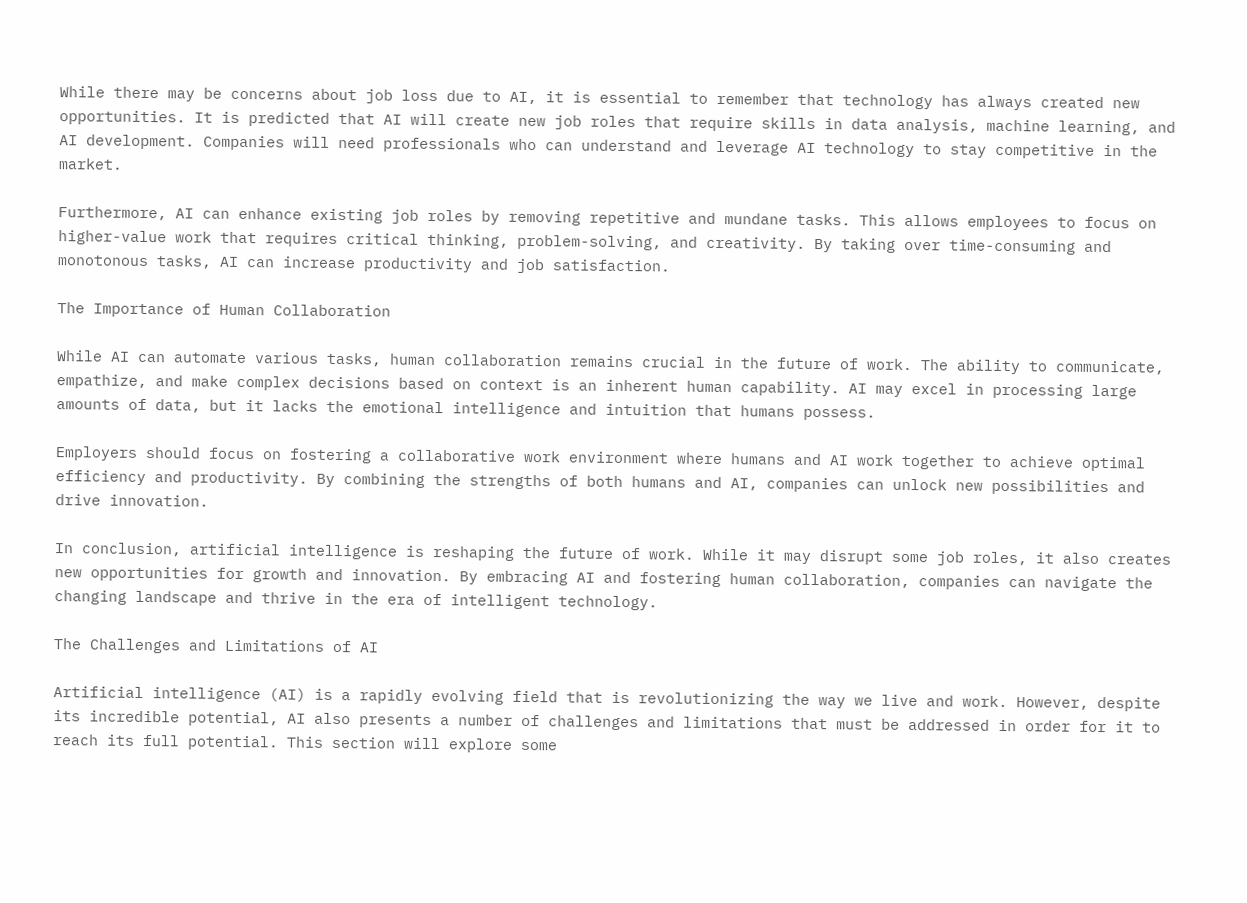While there may be concerns about job loss due to AI, it is essential to remember that technology has always created new opportunities. It is predicted that AI will create new job roles that require skills in data analysis, machine learning, and AI development. Companies will need professionals who can understand and leverage AI technology to stay competitive in the market.

Furthermore, AI can enhance existing job roles by removing repetitive and mundane tasks. This allows employees to focus on higher-value work that requires critical thinking, problem-solving, and creativity. By taking over time-consuming and monotonous tasks, AI can increase productivity and job satisfaction.

The Importance of Human Collaboration

While AI can automate various tasks, human collaboration remains crucial in the future of work. The ability to communicate, empathize, and make complex decisions based on context is an inherent human capability. AI may excel in processing large amounts of data, but it lacks the emotional intelligence and intuition that humans possess.

Employers should focus on fostering a collaborative work environment where humans and AI work together to achieve optimal efficiency and productivity. By combining the strengths of both humans and AI, companies can unlock new possibilities and drive innovation.

In conclusion, artificial intelligence is reshaping the future of work. While it may disrupt some job roles, it also creates new opportunities for growth and innovation. By embracing AI and fostering human collaboration, companies can navigate the changing landscape and thrive in the era of intelligent technology.

The Challenges and Limitations of AI

Artificial intelligence (AI) is a rapidly evolving field that is revolutionizing the way we live and work. However, despite its incredible potential, AI also presents a number of challenges and limitations that must be addressed in order for it to reach its full potential. This section will explore some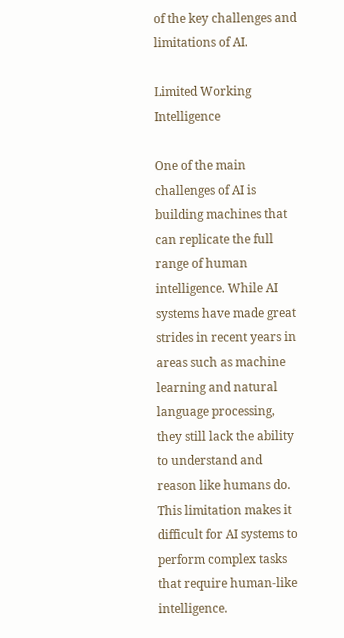of the key challenges and limitations of AI.

Limited Working Intelligence

One of the main challenges of AI is building machines that can replicate the full range of human intelligence. While AI systems have made great strides in recent years in areas such as machine learning and natural language processing, they still lack the ability to understand and reason like humans do. This limitation makes it difficult for AI systems to perform complex tasks that require human-like intelligence.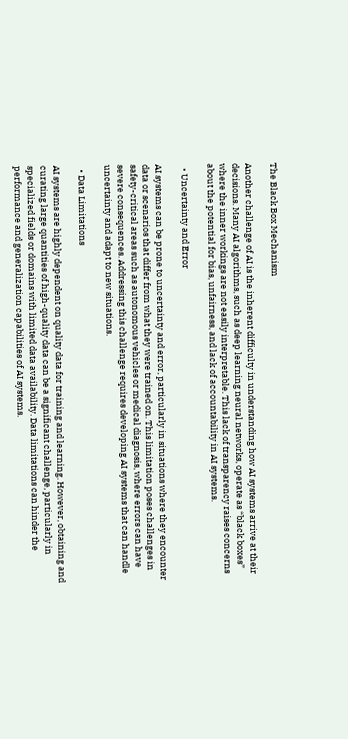The Black Box Mechanism

Another challenge of AI is the inherent difficulty in understanding how AI systems arrive at their decisions. Many AI algorithms, such as deep learning neural networks, operate as “black boxes” where the inner workings are not easily interpretable. This lack of transparency raises concerns about the potential for bias, unfairness, and lack of accountability in AI systems.

  • Uncertainty and Error

AI systems can be prone to uncertainty and error, particularly in situations where they encounter data or scenarios that differ from what they were trained on. This limitation poses challenges in safety-critical areas such as autonomous vehicles or medical diagnosis, where errors can have severe consequences. Addressing this challenge requires developing AI systems that can handle uncertainty and adapt to new situations.

  • Data Limitations

AI systems are highly dependent on quality data for training and learning. However, obtaining and curating large quantities of high-quality data can be a significant challenge, particularly in specialized fields or domains with limited data availability. Data limitations can hinder the performance and generalization capabilities of AI systems.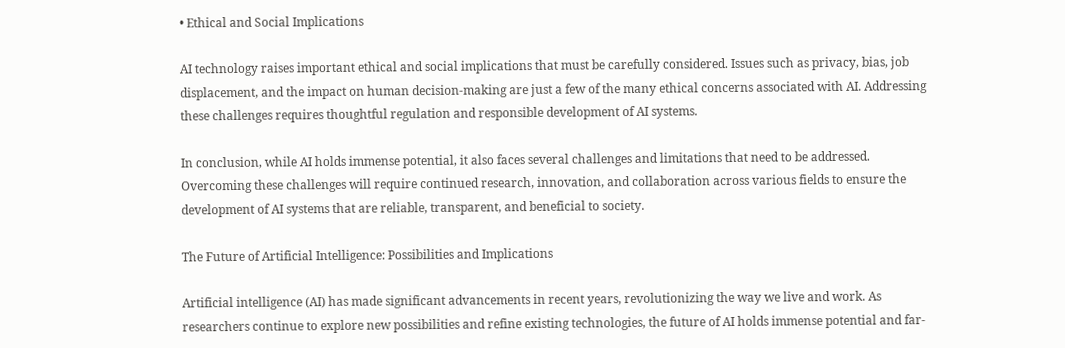• Ethical and Social Implications

AI technology raises important ethical and social implications that must be carefully considered. Issues such as privacy, bias, job displacement, and the impact on human decision-making are just a few of the many ethical concerns associated with AI. Addressing these challenges requires thoughtful regulation and responsible development of AI systems.

In conclusion, while AI holds immense potential, it also faces several challenges and limitations that need to be addressed. Overcoming these challenges will require continued research, innovation, and collaboration across various fields to ensure the development of AI systems that are reliable, transparent, and beneficial to society.

The Future of Artificial Intelligence: Possibilities and Implications

Artificial intelligence (AI) has made significant advancements in recent years, revolutionizing the way we live and work. As researchers continue to explore new possibilities and refine existing technologies, the future of AI holds immense potential and far-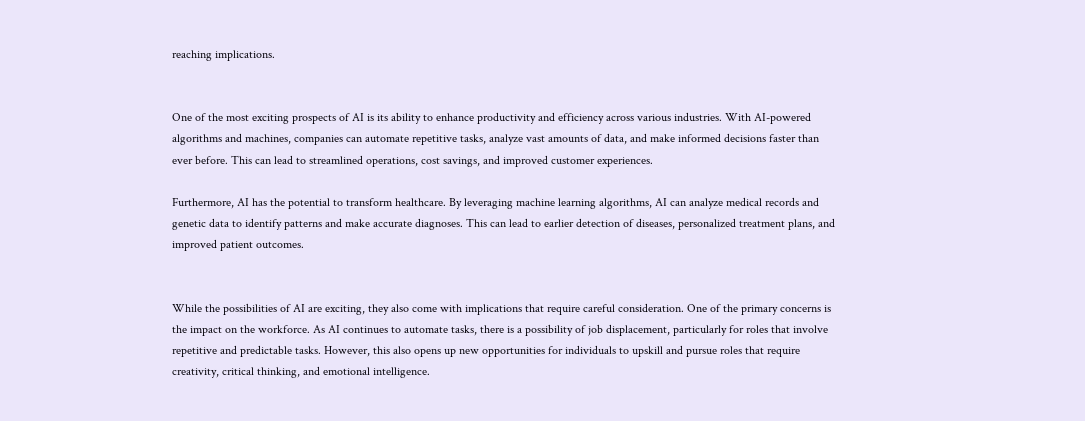reaching implications.


One of the most exciting prospects of AI is its ability to enhance productivity and efficiency across various industries. With AI-powered algorithms and machines, companies can automate repetitive tasks, analyze vast amounts of data, and make informed decisions faster than ever before. This can lead to streamlined operations, cost savings, and improved customer experiences.

Furthermore, AI has the potential to transform healthcare. By leveraging machine learning algorithms, AI can analyze medical records and genetic data to identify patterns and make accurate diagnoses. This can lead to earlier detection of diseases, personalized treatment plans, and improved patient outcomes.


While the possibilities of AI are exciting, they also come with implications that require careful consideration. One of the primary concerns is the impact on the workforce. As AI continues to automate tasks, there is a possibility of job displacement, particularly for roles that involve repetitive and predictable tasks. However, this also opens up new opportunities for individuals to upskill and pursue roles that require creativity, critical thinking, and emotional intelligence.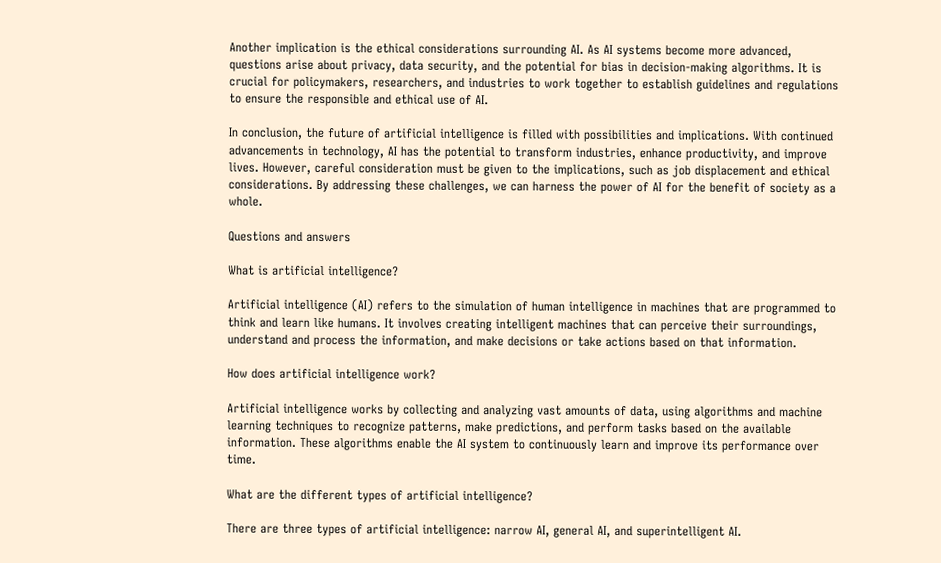Another implication is the ethical considerations surrounding AI. As AI systems become more advanced, questions arise about privacy, data security, and the potential for bias in decision-making algorithms. It is crucial for policymakers, researchers, and industries to work together to establish guidelines and regulations to ensure the responsible and ethical use of AI.

In conclusion, the future of artificial intelligence is filled with possibilities and implications. With continued advancements in technology, AI has the potential to transform industries, enhance productivity, and improve lives. However, careful consideration must be given to the implications, such as job displacement and ethical considerations. By addressing these challenges, we can harness the power of AI for the benefit of society as a whole.

Questions and answers

What is artificial intelligence?

Artificial intelligence (AI) refers to the simulation of human intelligence in machines that are programmed to think and learn like humans. It involves creating intelligent machines that can perceive their surroundings, understand and process the information, and make decisions or take actions based on that information.

How does artificial intelligence work?

Artificial intelligence works by collecting and analyzing vast amounts of data, using algorithms and machine learning techniques to recognize patterns, make predictions, and perform tasks based on the available information. These algorithms enable the AI system to continuously learn and improve its performance over time.

What are the different types of artificial intelligence?

There are three types of artificial intelligence: narrow AI, general AI, and superintelligent AI.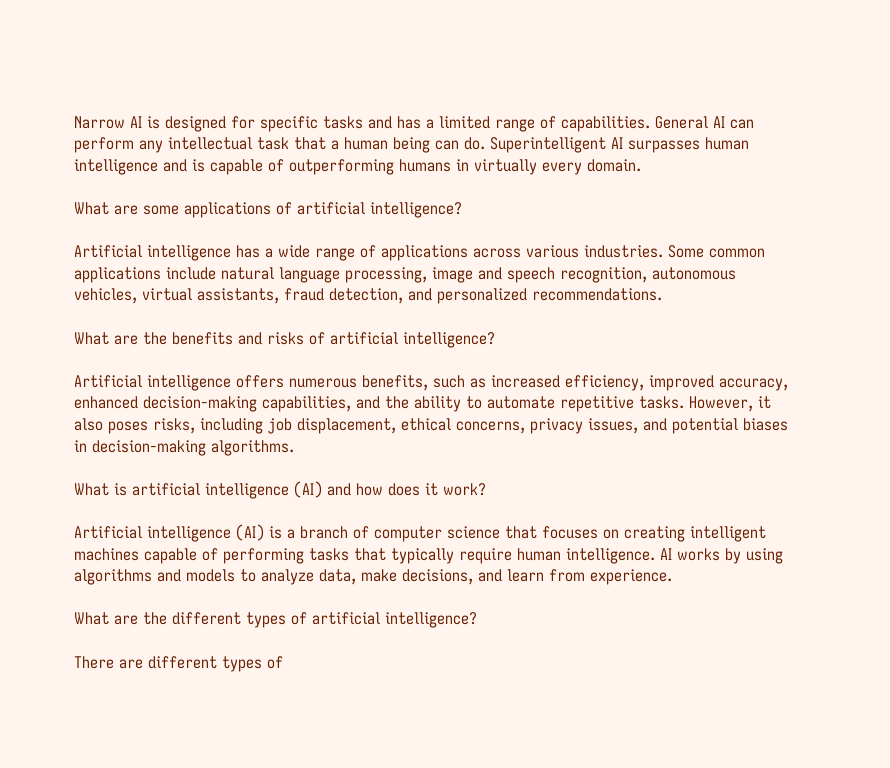Narrow AI is designed for specific tasks and has a limited range of capabilities. General AI can perform any intellectual task that a human being can do. Superintelligent AI surpasses human intelligence and is capable of outperforming humans in virtually every domain.

What are some applications of artificial intelligence?

Artificial intelligence has a wide range of applications across various industries. Some common applications include natural language processing, image and speech recognition, autonomous vehicles, virtual assistants, fraud detection, and personalized recommendations.

What are the benefits and risks of artificial intelligence?

Artificial intelligence offers numerous benefits, such as increased efficiency, improved accuracy, enhanced decision-making capabilities, and the ability to automate repetitive tasks. However, it also poses risks, including job displacement, ethical concerns, privacy issues, and potential biases in decision-making algorithms.

What is artificial intelligence (AI) and how does it work?

Artificial intelligence (AI) is a branch of computer science that focuses on creating intelligent machines capable of performing tasks that typically require human intelligence. AI works by using algorithms and models to analyze data, make decisions, and learn from experience.

What are the different types of artificial intelligence?

There are different types of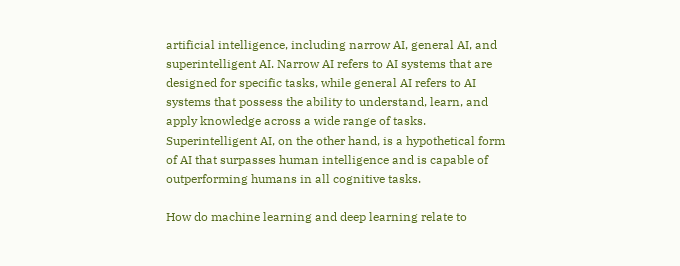artificial intelligence, including narrow AI, general AI, and superintelligent AI. Narrow AI refers to AI systems that are designed for specific tasks, while general AI refers to AI systems that possess the ability to understand, learn, and apply knowledge across a wide range of tasks. Superintelligent AI, on the other hand, is a hypothetical form of AI that surpasses human intelligence and is capable of outperforming humans in all cognitive tasks.

How do machine learning and deep learning relate to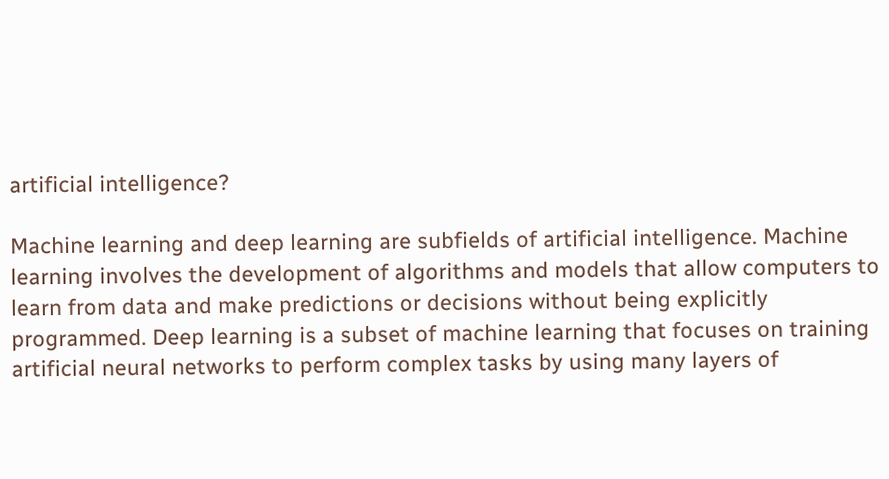artificial intelligence?

Machine learning and deep learning are subfields of artificial intelligence. Machine learning involves the development of algorithms and models that allow computers to learn from data and make predictions or decisions without being explicitly programmed. Deep learning is a subset of machine learning that focuses on training artificial neural networks to perform complex tasks by using many layers of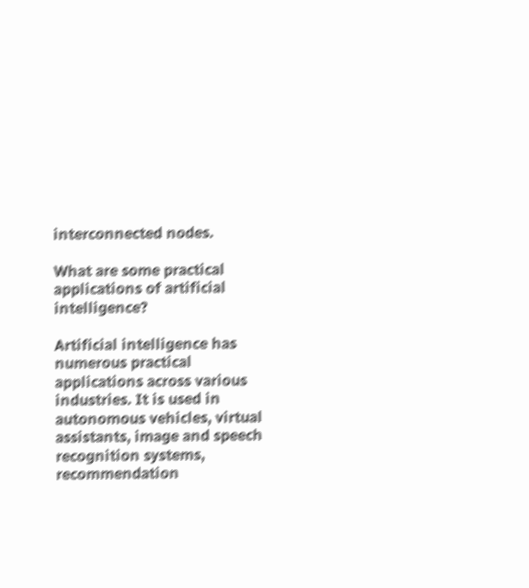interconnected nodes.

What are some practical applications of artificial intelligence?

Artificial intelligence has numerous practical applications across various industries. It is used in autonomous vehicles, virtual assistants, image and speech recognition systems, recommendation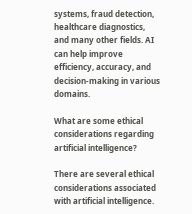systems, fraud detection, healthcare diagnostics, and many other fields. AI can help improve efficiency, accuracy, and decision-making in various domains.

What are some ethical considerations regarding artificial intelligence?

There are several ethical considerations associated with artificial intelligence.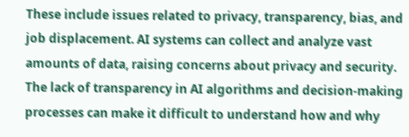These include issues related to privacy, transparency, bias, and job displacement. AI systems can collect and analyze vast amounts of data, raising concerns about privacy and security. The lack of transparency in AI algorithms and decision-making processes can make it difficult to understand how and why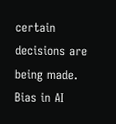certain decisions are being made. Bias in AI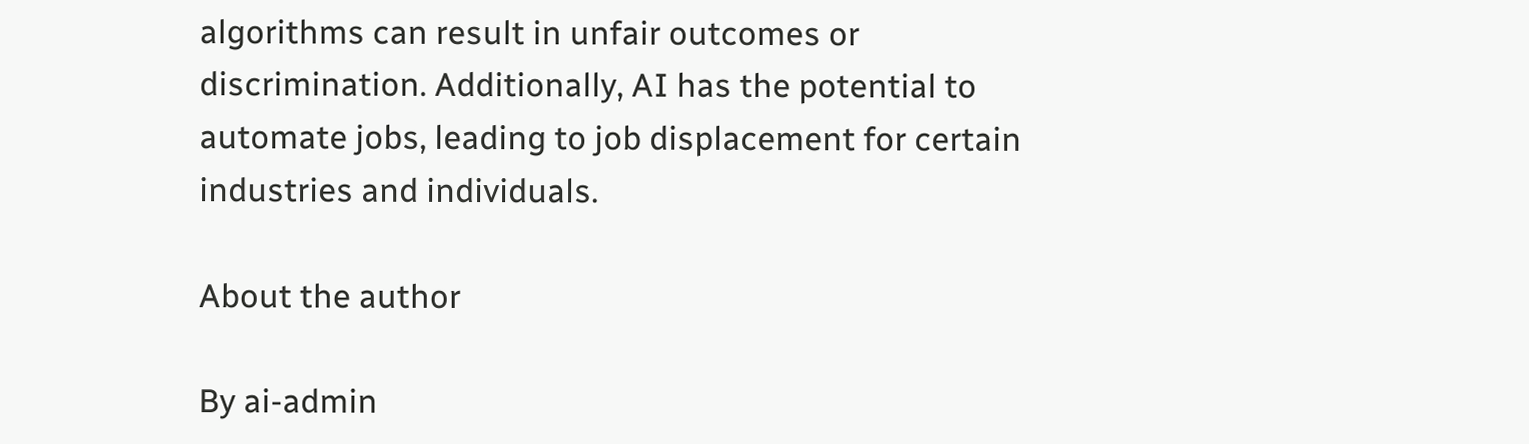algorithms can result in unfair outcomes or discrimination. Additionally, AI has the potential to automate jobs, leading to job displacement for certain industries and individuals.

About the author

By ai-admin